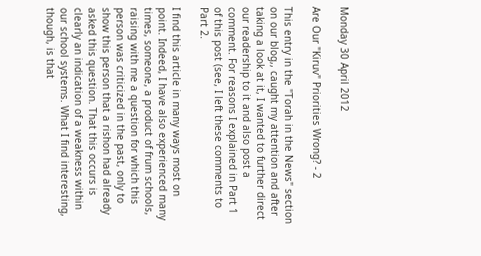Monday 30 April 2012

Are Our "Kiruv" Priorities Wrong? - 2

This entry in the "Torah in the News" section on our blog,, caught my attention and after taking a look at it, I wanted to further direct our readership to it and also post a comment. For reasons I explained in Part 1 of this post (see, I left these comments to Part 2.

I find this article in many ways most on point. Indeed, I have also experienced many times, someone, a product of frum schools, raising with me a question for which this person was criticized in the past, only to show this person that a rishon had already asked this question. That this occurs is clearly an indication of a weakness within our school systems. What I find interesting, though, is that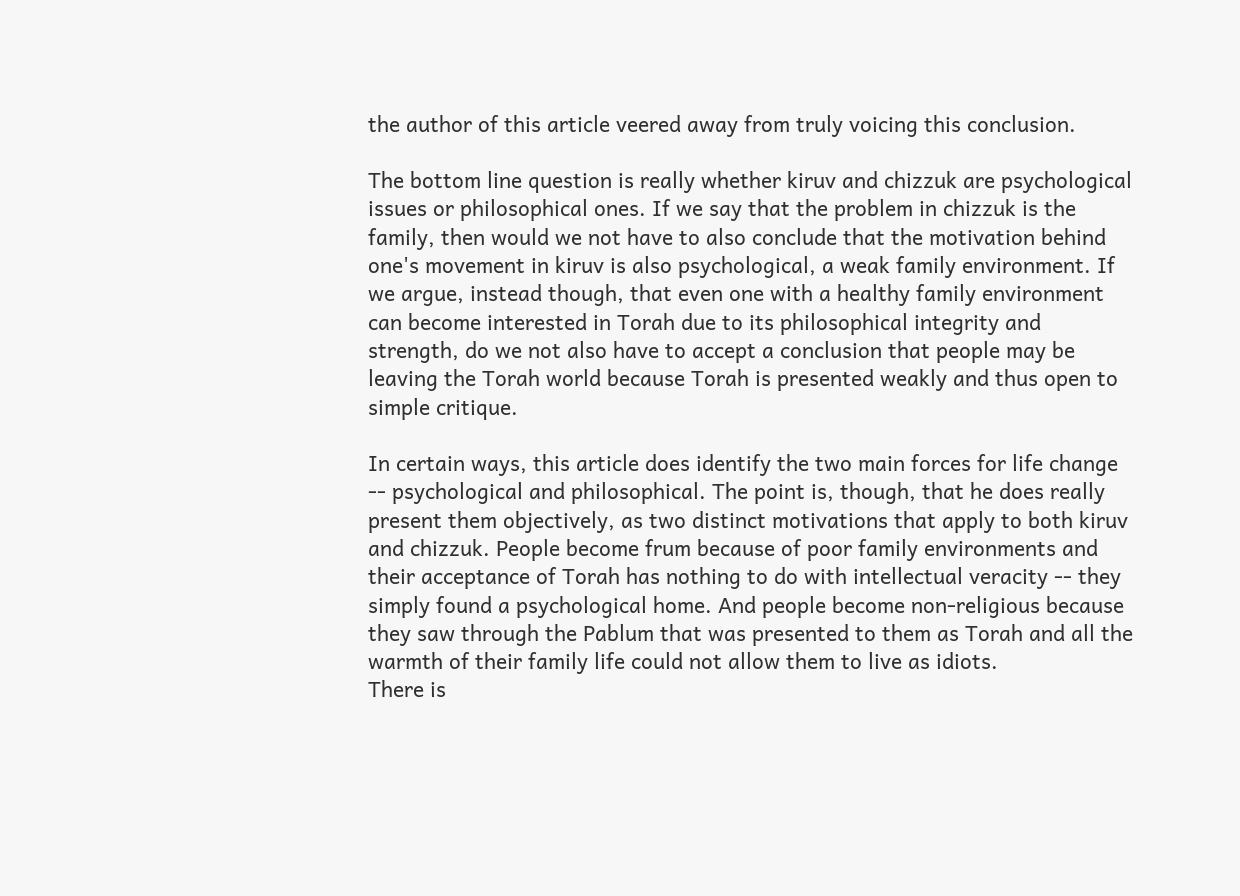the author of this article veered away from truly voicing this conclusion.

The bottom line question is really whether kiruv and chizzuk are psychological issues or philosophical ones. If we say that the problem in chizzuk is the family, then would we not have to also conclude that the motivation behind one's movement in kiruv is also psychological, a weak family environment. If we argue, instead though, that even one with a healthy family environment can become interested in Torah due to its philosophical integrity and strength, do we not also have to accept a conclusion that people may be leaving the Torah world because Torah is presented weakly and thus open to simple critique.

In certain ways, this article does identify the two main forces for life change -- psychological and philosophical. The point is, though, that he does really present them objectively, as two distinct motivations that apply to both kiruv and chizzuk. People become frum because of poor family environments and their acceptance of Torah has nothing to do with intellectual veracity -- they simply found a psychological home. And people become non-religious because they saw through the Pablum that was presented to them as Torah and all the warmth of their family life could not allow them to live as idiots.
There is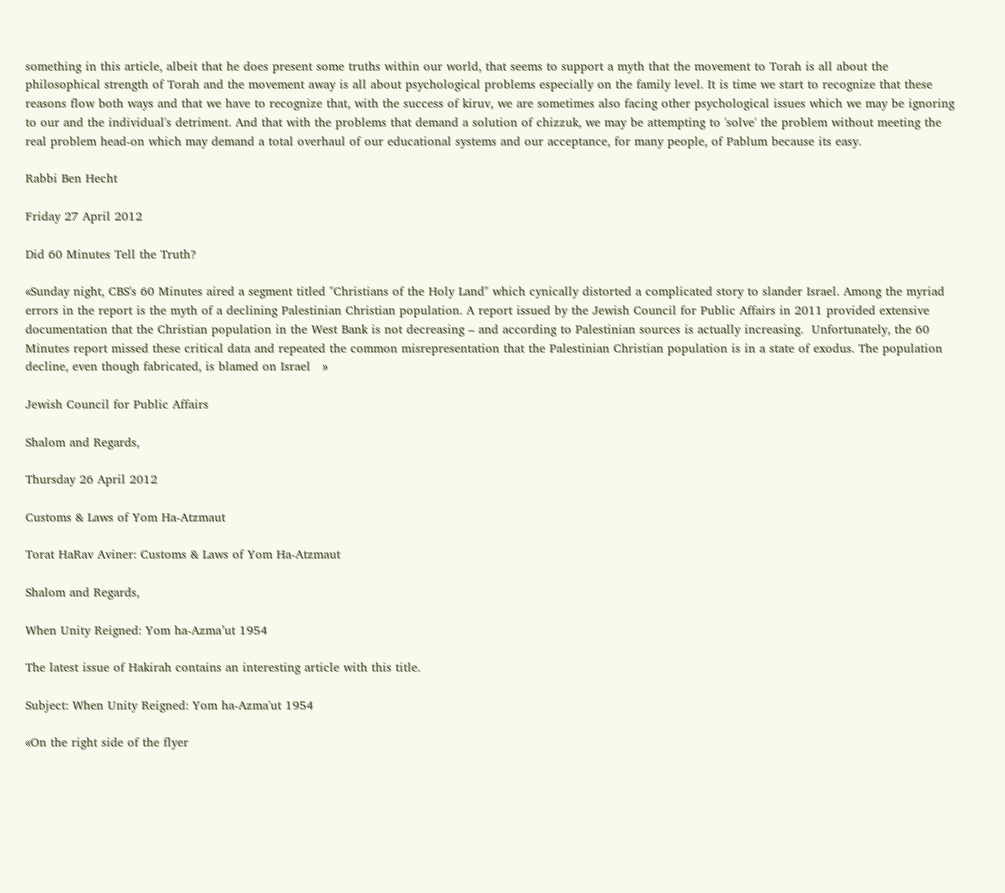something in this article, albeit that he does present some truths within our world, that seems to support a myth that the movement to Torah is all about the philosophical strength of Torah and the movement away is all about psychological problems especially on the family level. It is time we start to recognize that these reasons flow both ways and that we have to recognize that, with the success of kiruv, we are sometimes also facing other psychological issues which we may be ignoring to our and the individual's detriment. And that with the problems that demand a solution of chizzuk, we may be attempting to 'solve' the problem without meeting the real problem head-on which may demand a total overhaul of our educational systems and our acceptance, for many people, of Pablum because its easy.

Rabbi Ben Hecht

Friday 27 April 2012

Did 60 Minutes Tell the Truth?

«Sunday night, CBS's 60 Minutes aired a segment titled "Christians of the Holy Land" which cynically distorted a complicated story to slander Israel. Among the myriad errors in the report is the myth of a declining Palestinian Christian population. A report issued by the Jewish Council for Public Affairs in 2011 provided extensive documentation that the Christian population in the West Bank is not decreasing – and according to Palestinian sources is actually increasing.  Unfortunately, the 60 Minutes report missed these critical data and repeated the common misrepresentation that the Palestinian Christian population is in a state of exodus. The population decline, even though fabricated, is blamed on Israel   »

Jewish Council for Public Affairs

Shalom and Regards,

Thursday 26 April 2012

Customs & Laws of Yom Ha-Atzmaut

Torat HaRav Aviner: Customs & Laws of Yom Ha-Atzmaut

Shalom and Regards,

When Unity Reigned: Yom ha-Azma’ut 1954

The latest issue of Hakirah contains an interesting article with this title.

Subject: When Unity Reigned: Yom ha-Azma'ut 1954

«On the right side of the flyer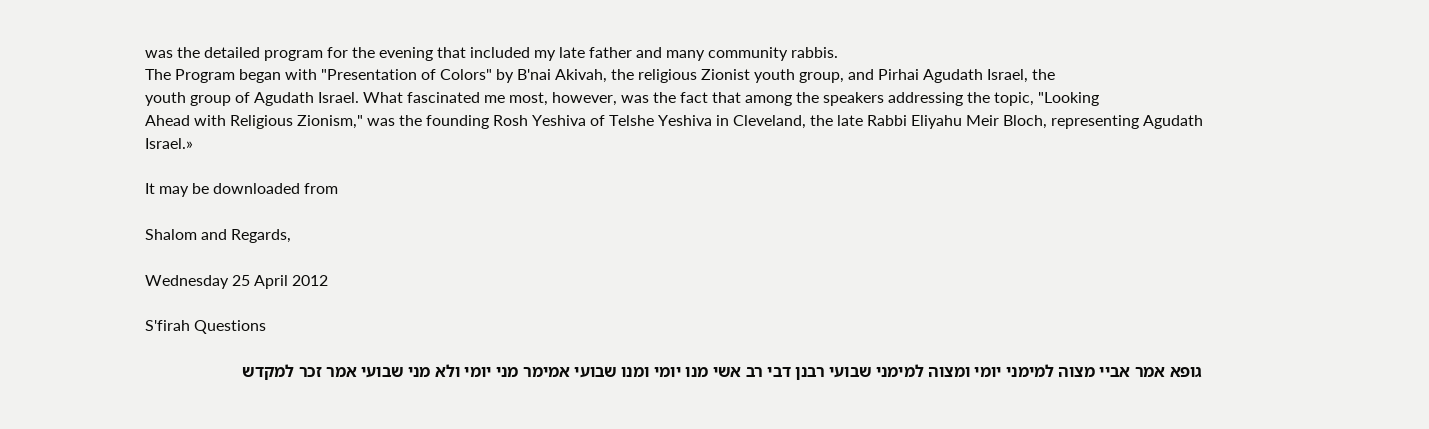was the detailed program for the evening that included my late father and many community rabbis.
The Program began with "Presentation of Colors" by B'nai Akivah, the religious Zionist youth group, and Pirhai Agudath Israel, the
youth group of Agudath Israel. What fascinated me most, however, was the fact that among the speakers addressing the topic, "Looking
Ahead with Religious Zionism," was the founding Rosh Yeshiva of Telshe Yeshiva in Cleveland, the late Rabbi Eliyahu Meir Bloch, representing Agudath Israel.»

It may be downloaded from

Shalom and Regards,

Wednesday 25 April 2012

S'firah Questions

גופא אמר אביי מצוה למימני יומי ומצוה למימני שבועי רבנן דבי רב אשי מנו יומי ומנו שבועי אמימר מני יומי ולא מני שבועי אמר זכר למקדש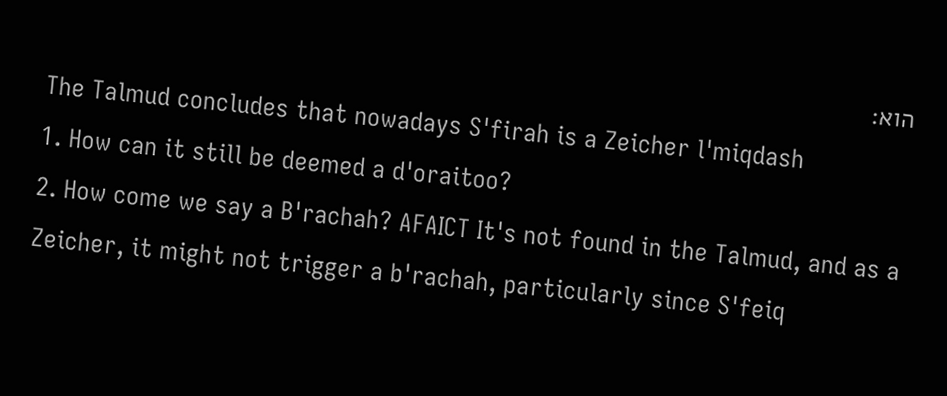הוא:
The Talmud concludes that nowadays S'firah is a Zeicher l'miqdash
1. How can it still be deemed a d'oraitoo?
2. How come we say a B'rachah? AFAICT It's not found in the Talmud, and as a Zeicher, it might not trigger a b'rachah, particularly since S'feiq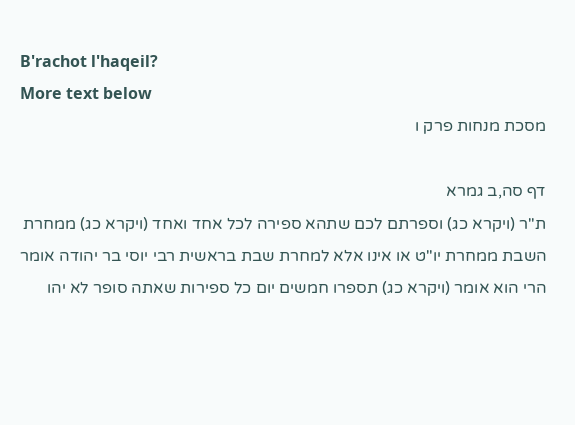B'rachot l'haqeil?
More text below
מסכת מנחות פרק ו

דף סה,ב גמרא
ת"ר (ויקרא כג) וספרתם לכם שתהא ספירה לכל אחד ואחד (ויקרא כג) ממחרת השבת ממחרת יו"ט או אינו אלא למחרת שבת בראשית רבי יוסי בר יהודה אומר הרי הוא אומר (ויקרא כג) תספרו חמשים יום כל ספירות שאתה סופר לא יהו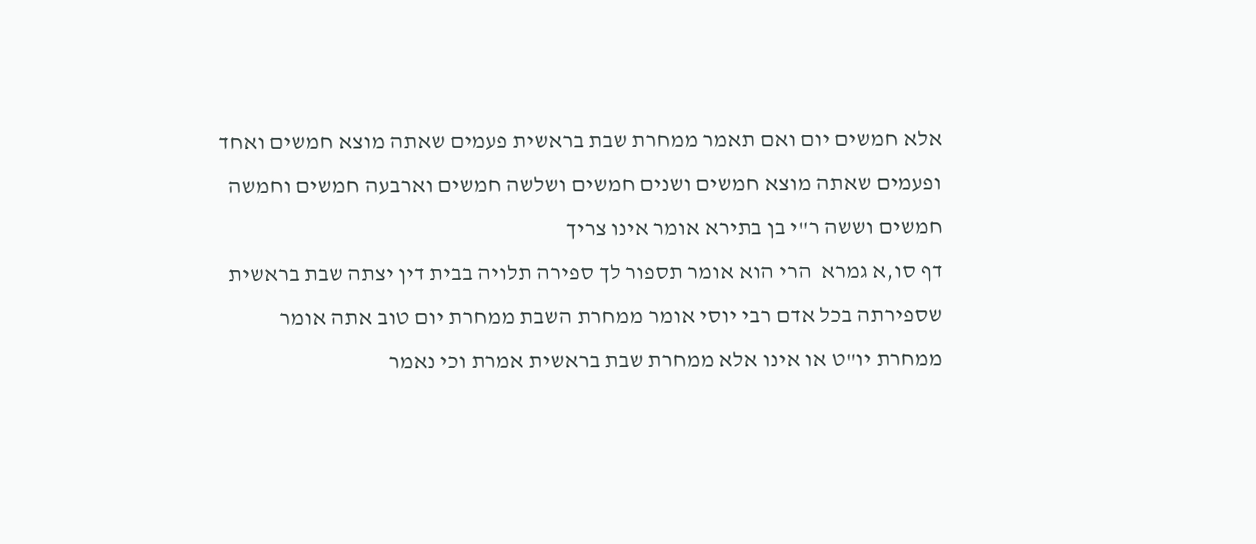אלא חמשים יום ואם תאמר ממחרת שבת בראשית פעמים שאתה מוצא חמשים ואחד ופעמים שאתה מוצא חמשים ושנים חמשים ושלשה חמשים וארבעה חמשים וחמשה חמשים וששה ר"י בן בתירא אומר אינו צריך
דף סו,א גמרא  הרי הוא אומר תספור לך ספירה תלויה בבית דין יצתה שבת בראשית שספירתה בכל אדם רבי יוסי אומר ממחרת השבת ממחרת יום טוב אתה אומר ממחרת יו"ט או אינו אלא ממחרת שבת בראשית אמרת וכי נאמר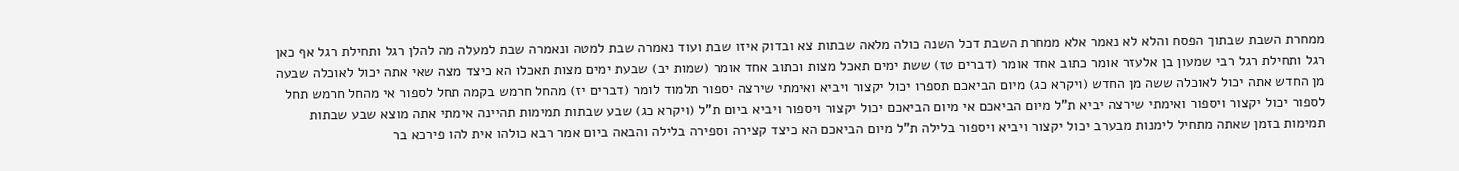ממחרת השבת שבתוך הפסח והלא לא נאמר אלא ממחרת השבת דכל השנה כולה מלאה שבתות צא ובדוק איזו שבת ועוד נאמרה שבת למטה ונאמרה שבת למעלה מה להלן רגל ותחילת רגל אף כאן רגל ותחילת רגל רבי שמעון בן אלעזר אומר כתוב אחד אומר (דברים טז) ששת ימים תאכל מצות וכתוב אחד אומר (שמות יב) שבעת ימים מצות תאכלו הא כיצד מצה שאי אתה יכול לאוכלה שבעה מן החדש אתה יכול לאוכלה ששה מן החדש (ויקרא כג) מיום הביאכם תספרו יכול יקצור ויביא ואימתי שירצה יספור תלמוד לומר (דברים יז) מהחל חרמש בקמה תחל לספור אי מהחל חרמש תחל לספור יכול יקצור ויספור ואימתי שירצה יביא ת"ל מיום הביאכם אי מיום הביאכם יכול יקצור ויספור ויביא ביום ת"ל (ויקרא כג) שבע שבתות תמימות תהיינה אימתי אתה מוצא שבע שבתות תמימות בזמן שאתה מתחיל לימנות מבערב יכול יקצור ויביא ויספור בלילה ת"ל מיום הביאכם הא כיצד קצירה וספירה בלילה והבאה ביום אמר רבא כולהו אית להו פירכא בר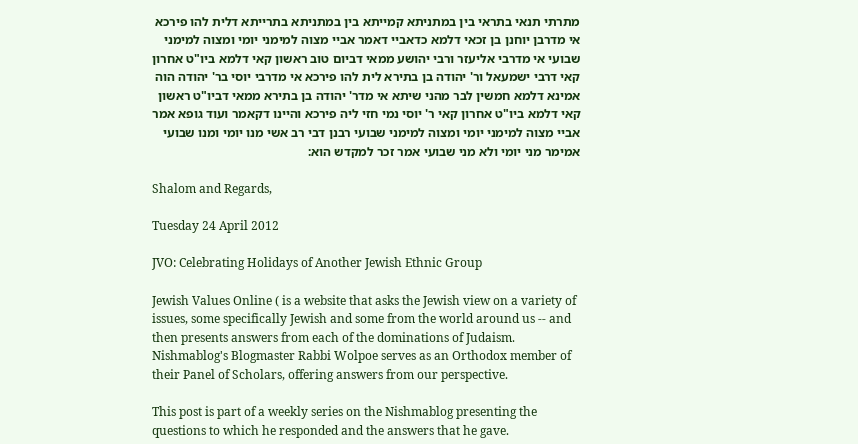מתרתי תנאי בתראי בין במתניתא קמייתא בין במתניתא בתרייתא דלית להו פירכא אי מדרבן יוחנן בן זכאי דלמא כדאביי דאמר אביי מצוה למימני יומי ומצוה למימני שבועי אי מדרבי אליעזר ורבי יהושע ממאי דביום טוב ראשון קאי דלמא ביו"ט אחרון קאי דרבי ישמעאל ור' יהודה בן בתירא לית להו פירכא אי מדרבי יוסי בר' יהודה הוה אמינא דלמא חמשין לבר מהני שיתא אי מדר' יהודה בן בתירא ממאי דביו"ט ראשון קאי דלמא ביו"ט אחרון קאי ר' יוסי נמי חזי ליה פירכא והיינו דקאמר ועוד גופא אמר אביי מצוה למימני יומי ומצוה למימני שבועי רבנן דבי רב אשי מנו יומי ומנו שבועי אמימר מני יומי ולא מני שבועי אמר זכר למקדש הוא:

Shalom and Regards,

Tuesday 24 April 2012

JVO: Celebrating Holidays of Another Jewish Ethnic Group

Jewish Values Online ( is a website that asks the Jewish view on a variety of issues, some specifically Jewish and some from the world around us -- and then presents answers from each of the dominations of Judaism. Nishmablog's Blogmaster Rabbi Wolpoe serves as an Orthodox member of their Panel of Scholars, offering answers from our perspective.

This post is part of a weekly series on the Nishmablog presenting the questions to which he responded and the answers that he gave.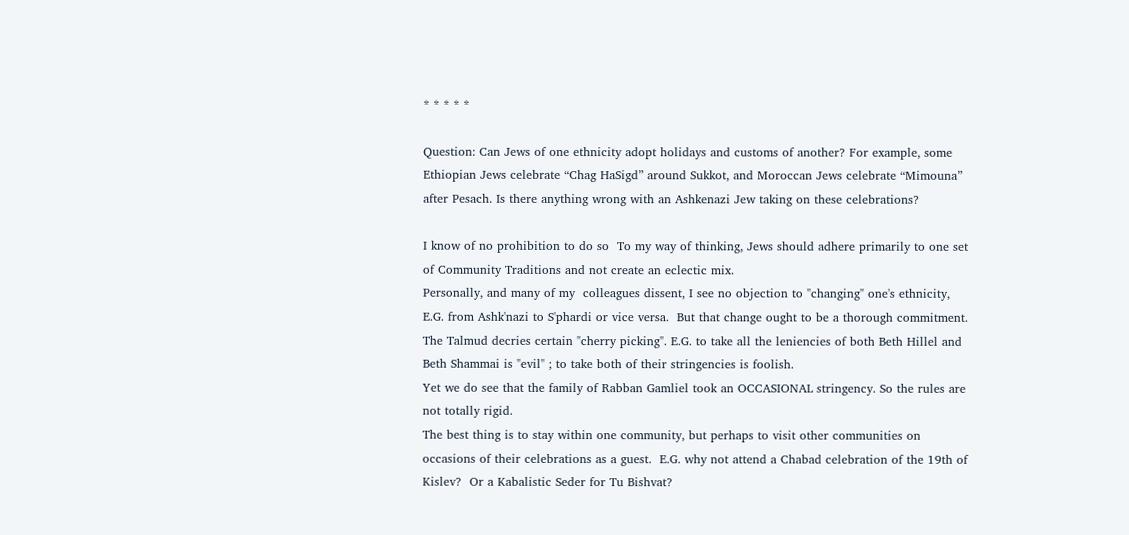* * * * *

Question: Can Jews of one ethnicity adopt holidays and customs of another? For example, some Ethiopian Jews celebrate “Chag HaSigd” around Sukkot, and Moroccan Jews celebrate “Mimouna” after Pesach. Is there anything wrong with an Ashkenazi Jew taking on these celebrations?

I know of no prohibition to do so  To my way of thinking, Jews should adhere primarily to one set of Community Traditions and not create an eclectic mix.
Personally, and many of my  colleagues dissent, I see no objection to "changing" one's ethnicity, E.G. from Ashk'nazi to S'phardi or vice versa.  But that change ought to be a thorough commitment.
The Talmud decries certain "cherry picking". E.G. to take all the leniencies of both Beth Hillel and Beth Shammai is "evil" ; to take both of their stringencies is foolish.
Yet we do see that the family of Rabban Gamliel took an OCCASIONAL stringency. So the rules are not totally rigid.
The best thing is to stay within one community, but perhaps to visit other communities on occasions of their celebrations as a guest.  E.G. why not attend a Chabad celebration of the 19th of Kislev?  Or a Kabalistic Seder for Tu Bishvat?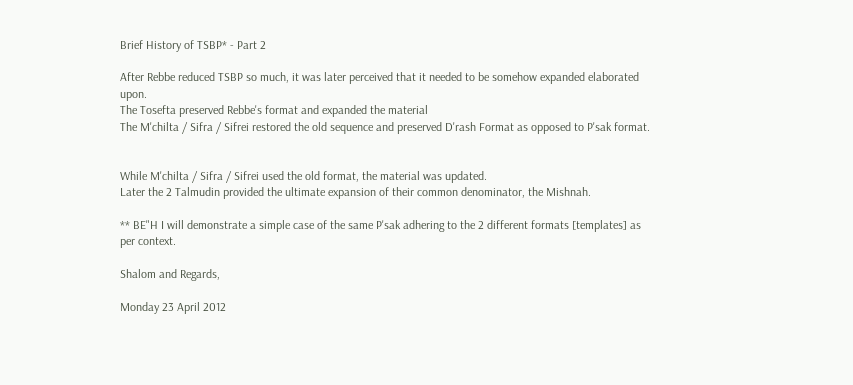Brief History of TSBP* - Part 2

After Rebbe reduced TSBP so much, it was later perceived that it needed to be somehow expanded elaborated upon.
The Tosefta preserved Rebbe's format and expanded the material
The M'chilta / Sifra / Sifrei restored the old sequence and preserved D'rash Format as opposed to P'sak format.


While M'chilta / Sifra / Sifrei used the old format, the material was updated.
Later the 2 Talmudin provided the ultimate expansion of their common denominator, the Mishnah.

** BE"H I will demonstrate a simple case of the same P'sak adhering to the 2 different formats [templates] as per context.

Shalom and Regards,

Monday 23 April 2012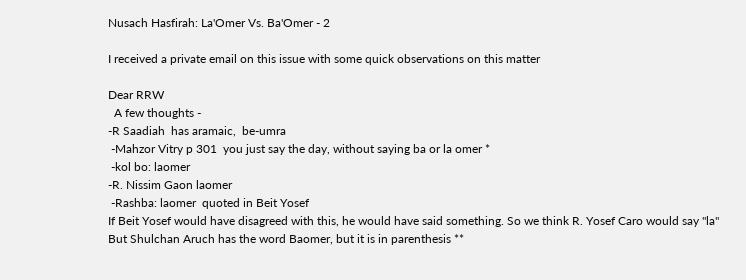Nusach Hasfirah: La'Omer Vs. Ba'Omer - 2

I received a private email on this issue with some quick observations on this matter

Dear RRW
  A few thoughts -
-R Saadiah  has aramaic,  be-umra
 -Mahzor Vitry p 301  you just say the day, without saying ba or la omer *
 -kol bo: laomer
-R. Nissim Gaon laomer
 -Rashba: laomer  quoted in Beit Yosef
If Beit Yosef would have disagreed with this, he would have said something. So we think R. Yosef Caro would say "la"
But Shulchan Aruch has the word Baomer, but it is in parenthesis **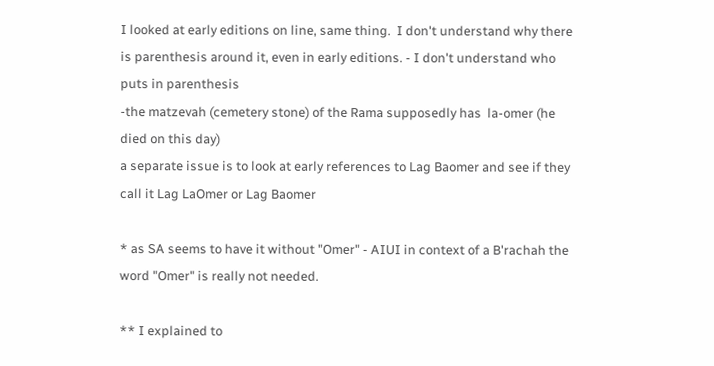I looked at early editions on line, same thing.  I don't understand why there is parenthesis around it, even in early editions. - I don't understand who puts in parenthesis
-the matzevah (cemetery stone) of the Rama supposedly has  la-omer (he died on this day)
a separate issue is to look at early references to Lag Baomer and see if they call it Lag LaOmer or Lag Baomer

* as SA seems to have it without "Omer" - AIUI in context of a B'rachah the word "Omer" is really not needed.

** I explained to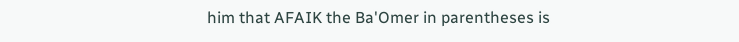him that AFAIK the Ba'Omer in parentheses is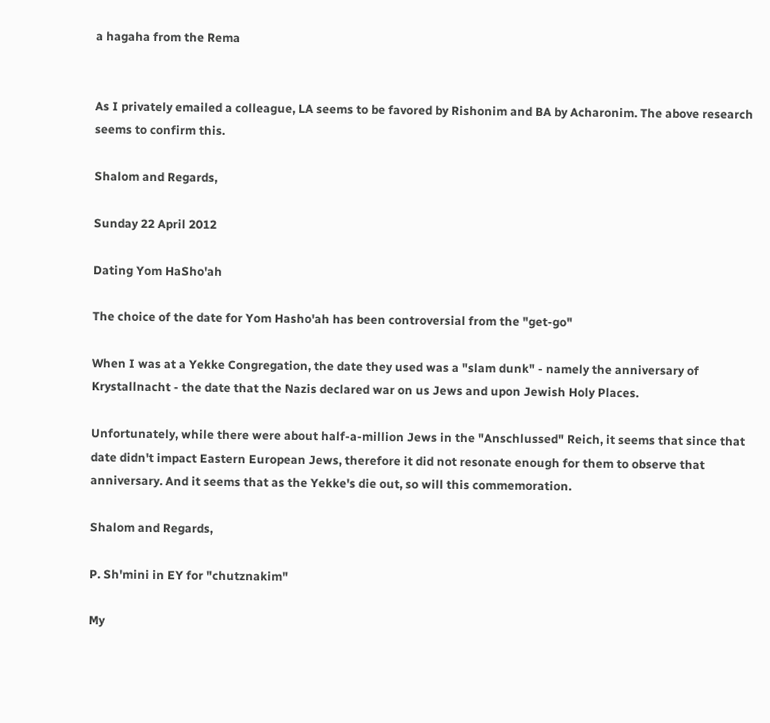a hagaha from the Rema


As I privately emailed a colleague, LA seems to be favored by Rishonim and BA by Acharonim. The above research seems to confirm this.

Shalom and Regards,

Sunday 22 April 2012

Dating Yom HaSho'ah

The choice of the date for Yom Hasho'ah has been controversial from the "get-go"

When I was at a Yekke Congregation, the date they used was a "slam dunk" - namely the anniversary of Krystallnacht - the date that the Nazis declared war on us Jews and upon Jewish Holy Places.

Unfortunately, while there were about half-a-million Jews in the "Anschlussed" Reich, it seems that since that date didn't impact Eastern European Jews, therefore it did not resonate enough for them to observe that anniversary. And it seems that as the Yekke's die out, so will this commemoration.

Shalom and Regards,

P. Sh'mini in EY for "chutznakim"

My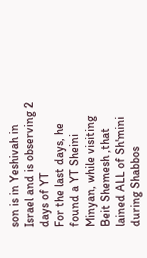son is in Yeshivah in Israel and is observing 2 days of YT
For the last days, he found a YT Sheini Minyan, while visiting Beit Shemesh ,that lained ALL of Sh'mini during Shabbos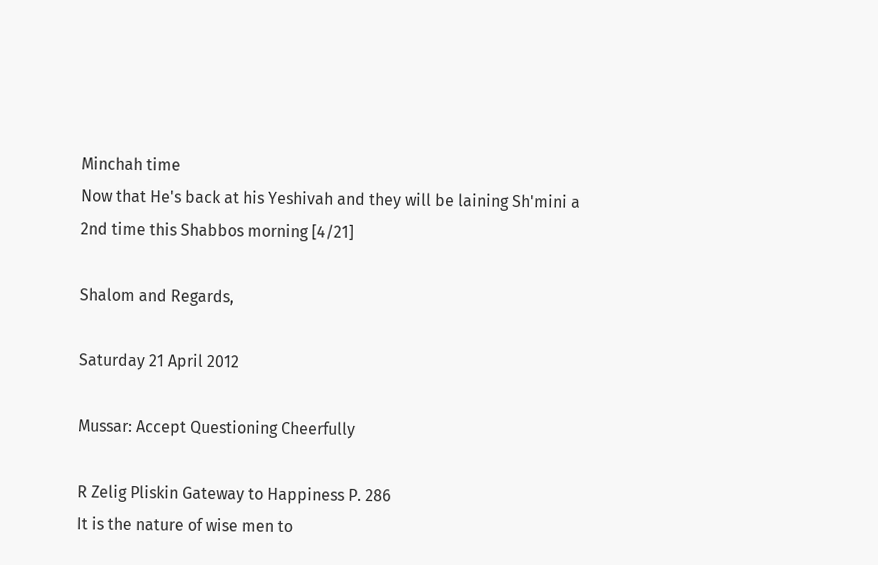Minchah time
Now that He's back at his Yeshivah and they will be laining Sh'mini a 2nd time this Shabbos morning [4/21]

Shalom and Regards,

Saturday 21 April 2012

Mussar: Accept Questioning Cheerfully

R Zelig Pliskin Gateway to Happiness P. 286
It is the nature of wise men to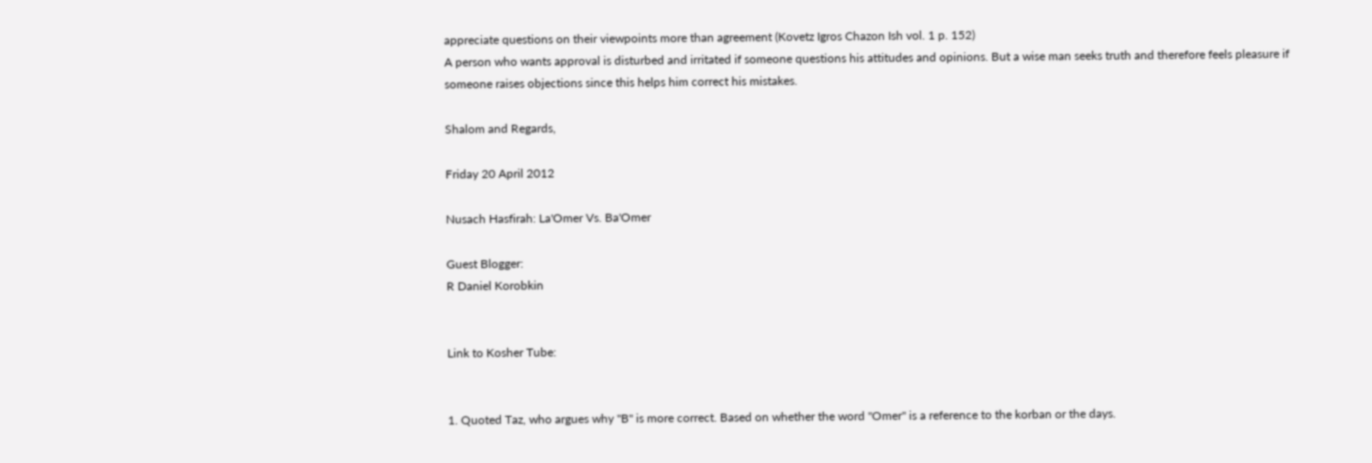appreciate questions on their viewpoints more than agreement (Kovetz Igros Chazon Ish vol. 1 p. 152)
A person who wants approval is disturbed and irritated if someone questions his attitudes and opinions. But a wise man seeks truth and therefore feels pleasure if someone raises objections since this helps him correct his mistakes.

Shalom and Regards,

Friday 20 April 2012

Nusach Hasfirah: La'Omer Vs. Ba'Omer

Guest Blogger:
R Daniel Korobkin


Link to Kosher Tube:


1. Quoted Taz, who argues why "B" is more correct. Based on whether the word "Omer" is a reference to the korban or the days.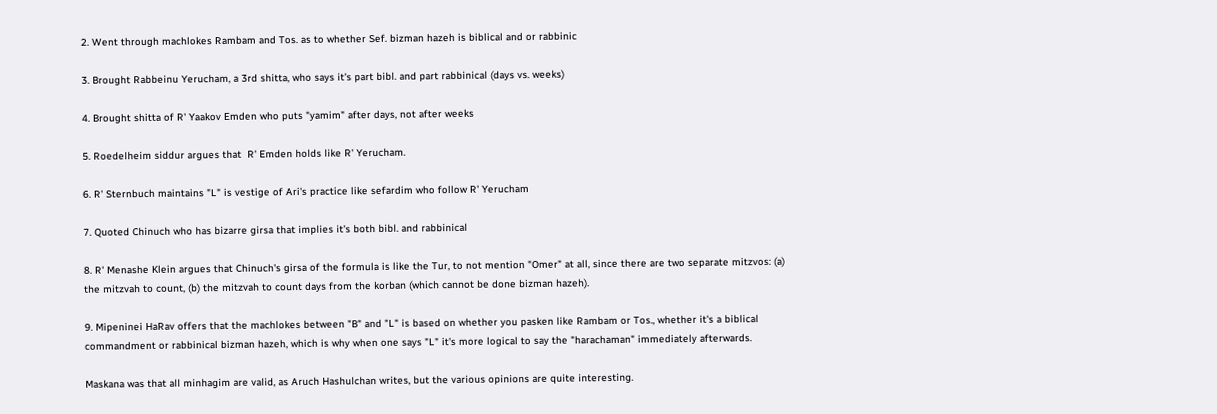2. Went through machlokes Rambam and Tos. as to whether Sef. bizman hazeh is biblical and or rabbinic

3. Brought Rabbeinu Yerucham, a 3rd shitta, who says it's part bibl. and part rabbinical (days vs. weeks)

4. Brought shitta of R' Yaakov Emden who puts "yamim" after days, not after weeks

5. Roedelheim siddur argues that  R' Emden holds like R' Yerucham.

6. R' Sternbuch maintains "L" is vestige of Ari's practice like sefardim who follow R' Yerucham

7. Quoted Chinuch who has bizarre girsa that implies it's both bibl. and rabbinical

8. R' Menashe Klein argues that Chinuch's girsa of the formula is like the Tur, to not mention "Omer" at all, since there are two separate mitzvos: (a) the mitzvah to count, (b) the mitzvah to count days from the korban (which cannot be done bizman hazeh).

9. Mipeninei HaRav offers that the machlokes between "B" and "L" is based on whether you pasken like Rambam or Tos., whether it's a biblical commandment or rabbinical bizman hazeh, which is why when one says "L" it's more logical to say the "harachaman" immediately afterwards.

Maskana was that all minhagim are valid, as Aruch Hashulchan writes, but the various opinions are quite interesting.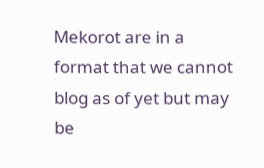Mekorot are in a format that we cannot blog as of yet but may be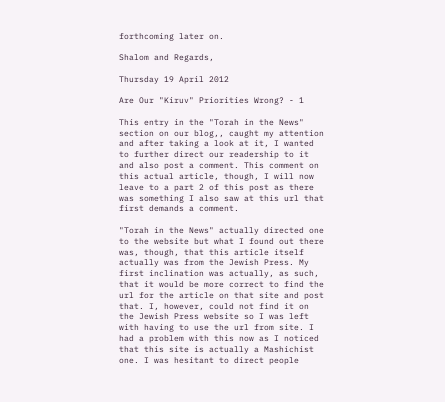forthcoming later on.

Shalom and Regards,

Thursday 19 April 2012

Are Our "Kiruv" Priorities Wrong? - 1

This entry in the "Torah in the News" section on our blog,, caught my attention and after taking a look at it, I wanted to further direct our readership to it and also post a comment. This comment on this actual article, though, I will now leave to a part 2 of this post as there was something I also saw at this url that first demands a comment.

"Torah in the News" actually directed one to the website but what I found out there was, though, that this article itself actually was from the Jewish Press. My first inclination was actually, as such, that it would be more correct to find the url for the article on that site and post that. I, however, could not find it on the Jewish Press website so I was left with having to use the url from site. I had a problem with this now as I noticed that this site is actually a Mashichist one. I was hesitant to direct people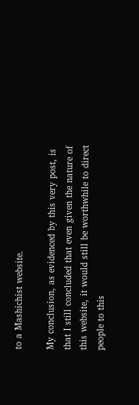to a Mashichist website.

My conclusion, as evidenced by this very post, is that I still concluded that even given the nature of this website, it would still be worthwhile to direct people to this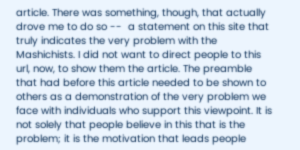article. There was something, though, that actually drove me to do so --  a statement on this site that truly indicates the very problem with the Mashichists. I did not want to direct people to this url, now, to show them the article. The preamble that had before this article needed to be shown to others as a demonstration of the very problem we face with individuals who support this viewpoint. It is not solely that people believe in this that is the problem; it is the motivation that leads people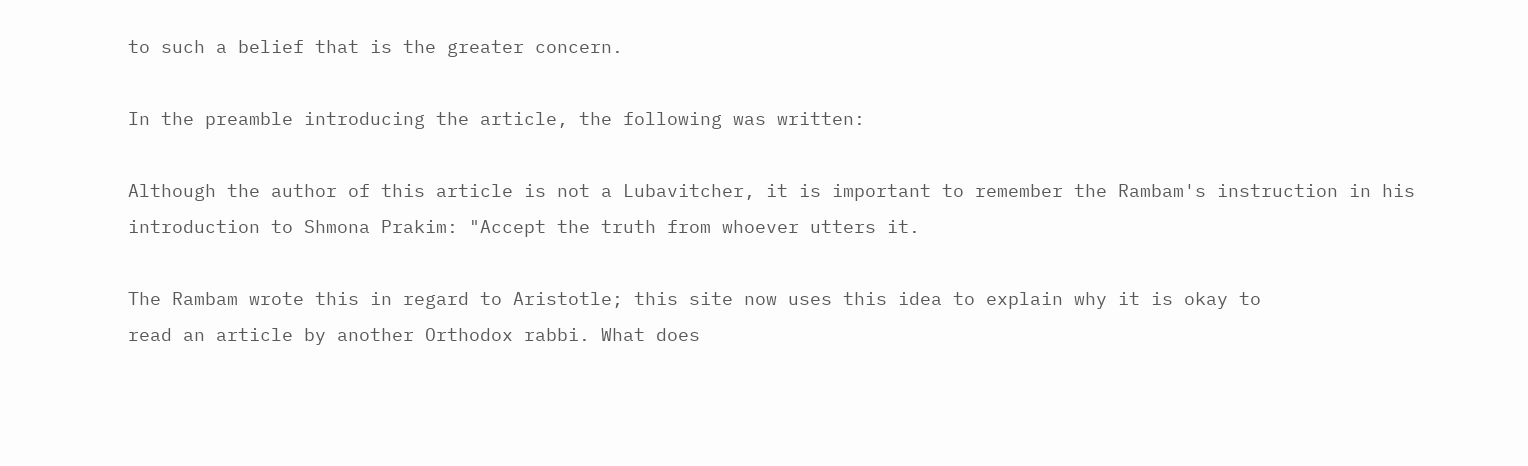to such a belief that is the greater concern.

In the preamble introducing the article, the following was written:

Although the author of this article is not a Lubavitcher, it is important to remember the Rambam's instruction in his introduction to Shmona Prakim: "Accept the truth from whoever utters it.

The Rambam wrote this in regard to Aristotle; this site now uses this idea to explain why it is okay to
read an article by another Orthodox rabbi. What does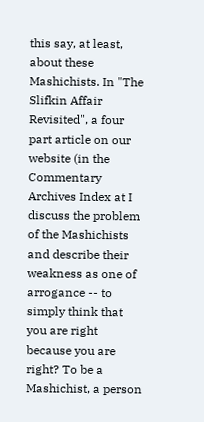this say, at least, about these Mashichists. In "The Slifkin Affair Revisited", a four part article on our website (in the Commentary Archives Index at I discuss the problem of the Mashichists and describe their weakness as one of arrogance -- to simply think that you are right because you are right? To be a Mashichist, a person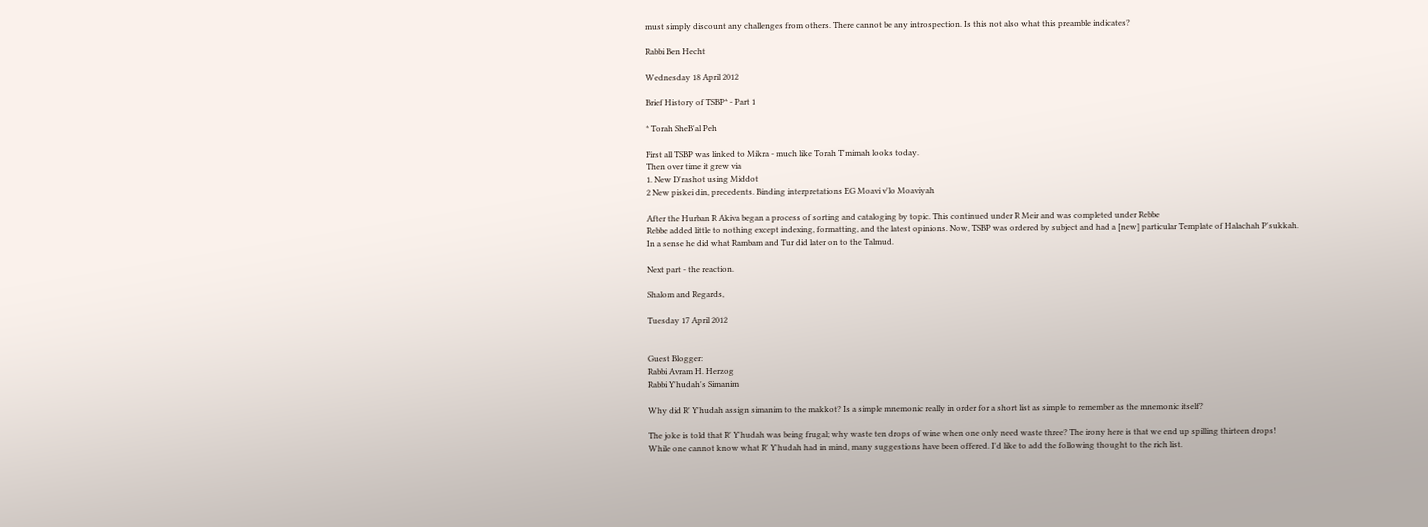must simply discount any challenges from others. There cannot be any introspection. Is this not also what this preamble indicates?

Rabbi Ben Hecht

Wednesday 18 April 2012

Brief History of TSBP* - Part 1

* Torah SheB'al Peh

First all TSBP was linked to Mikra - much like Torah T'mimah looks today.
Then over time it grew via
1. New D'rashot using Middot
2 New piskei din, precedents. Binding interpretations EG Moavi v'lo Moaviyah

After the Hurban R Akiva began a process of sorting and cataloging by topic. This continued under R Meir and was completed under Rebbe
Rebbe added little to nothing except indexing, formatting, and the latest opinions. Now, TSBP was ordered by subject and had a [new] particular Template of Halachah P'sukkah.
In a sense he did what Rambam and Tur did later on to the Talmud.

Next part - the reaction.

Shalom and Regards,

Tuesday 17 April 2012


Guest Blogger:
Rabbi Avram H. Herzog
Rabbi Y'hudah's Simanim

Why did R' Y'hudah assign simanim to the makkot? Is a simple mnemonic really in order for a short list as simple to remember as the mnemonic itself?

The joke is told that R' Y'hudah was being frugal; why waste ten drops of wine when one only need waste three? The irony here is that we end up spilling thirteen drops!
While one cannot know what R' Y'hudah had in mind, many suggestions have been offered. I'd like to add the following thought to the rich list.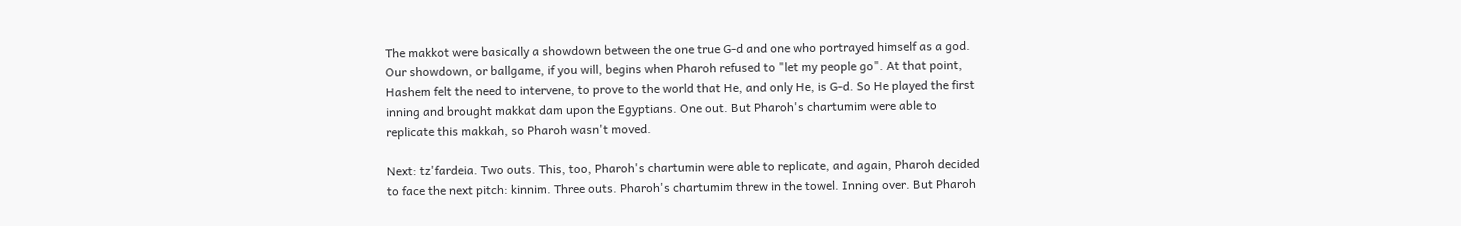The makkot were basically a showdown between the one true G-d and one who portrayed himself as a god. Our showdown, or ballgame, if you will, begins when Pharoh refused to "let my people go". At that point, Hashem felt the need to intervene, to prove to the world that He, and only He, is G-d. So He played the first inning and brought makkat dam upon the Egyptians. One out. But Pharoh's chartumim were able to replicate this makkah, so Pharoh wasn't moved.

Next: tz'fardeia. Two outs. This, too, Pharoh's chartumin were able to replicate, and again, Pharoh decided to face the next pitch: kinnim. Three outs. Pharoh's chartumim threw in the towel. Inning over. But Pharoh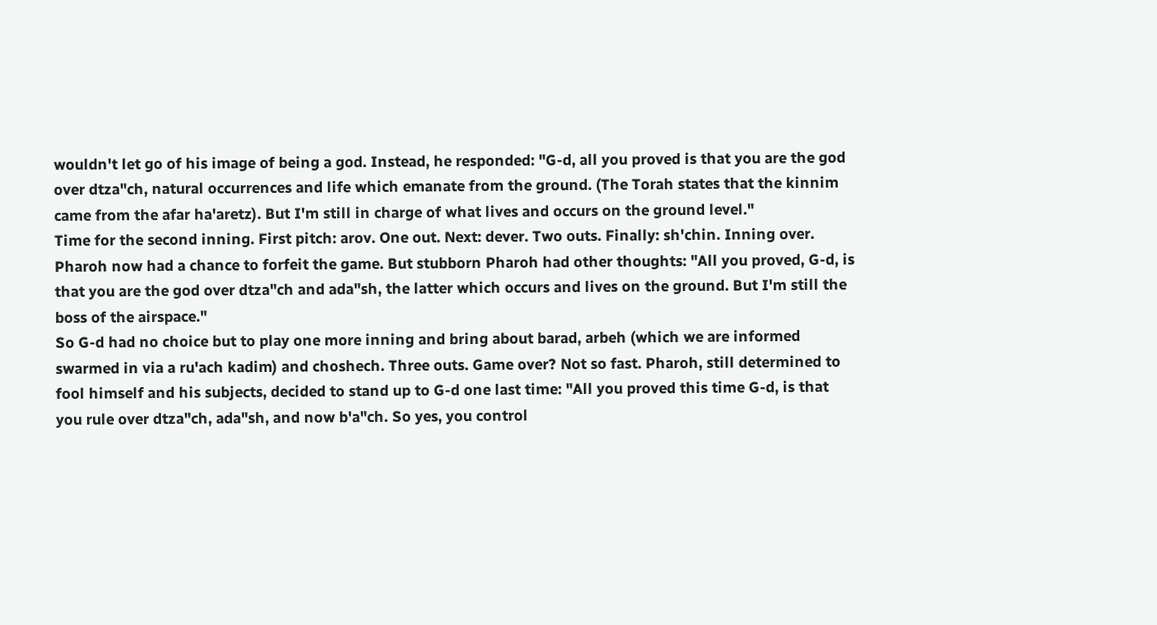wouldn't let go of his image of being a god. Instead, he responded: "G-d, all you proved is that you are the god over dtza"ch, natural occurrences and life which emanate from the ground. (The Torah states that the kinnim came from the afar ha'aretz). But I'm still in charge of what lives and occurs on the ground level."
Time for the second inning. First pitch: arov. One out. Next: dever. Two outs. Finally: sh'chin. Inning over. Pharoh now had a chance to forfeit the game. But stubborn Pharoh had other thoughts: "All you proved, G-d, is that you are the god over dtza"ch and ada"sh, the latter which occurs and lives on the ground. But I'm still the boss of the airspace."
So G-d had no choice but to play one more inning and bring about barad, arbeh (which we are informed swarmed in via a ru'ach kadim) and choshech. Three outs. Game over? Not so fast. Pharoh, still determined to fool himself and his subjects, decided to stand up to G-d one last time: "All you proved this time G-d, is that you rule over dtza"ch, ada"sh, and now b'a"ch. So yes, you control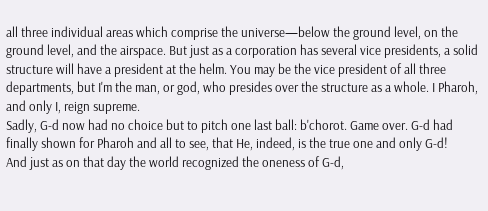all three individual areas which comprise the universe—below the ground level, on the ground level, and the airspace. But just as a corporation has several vice presidents, a solid structure will have a president at the helm. You may be the vice president of all three departments, but I'm the man, or god, who presides over the structure as a whole. I Pharoh, and only I, reign supreme.
Sadly, G-d now had no choice but to pitch one last ball: b'chorot. Game over. G-d had finally shown for Pharoh and all to see, that He, indeed, is the true one and only G-d!
And just as on that day the world recognized the oneness of G-d,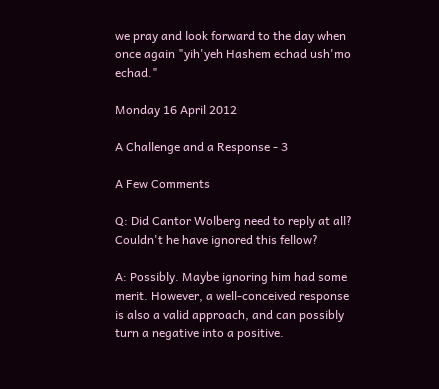we pray and look forward to the day when once again "yih'yeh Hashem echad ush'mo echad."

Monday 16 April 2012

A Challenge and a Response - 3

A Few Comments

Q: Did Cantor Wolberg need to reply at all? Couldn't he have ignored this fellow?

A: Possibly. Maybe ignoring him had some merit. However, a well-conceived response is also a valid approach, and can possibly turn a negative into a positive.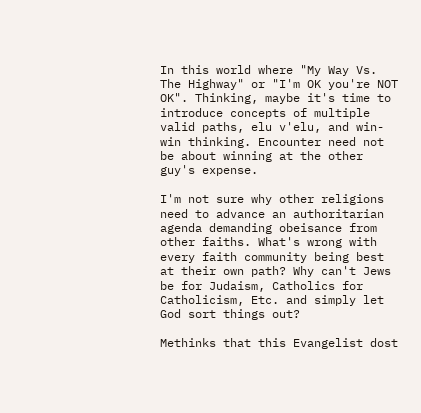In this world where "My Way Vs. The Highway" or "I'm OK you're NOT OK". Thinking, maybe it's time to introduce concepts of multiple valid paths, elu v'elu, and win-win thinking. Encounter need not be about winning at the other guy's expense.

I'm not sure why other religions need to advance an authoritarian agenda demanding obeisance from other faiths. What's wrong with every faith community being best at their own path? Why can't Jews be for Judaism, Catholics for Catholicism, Etc. and simply let God sort things out?

Methinks that this Evangelist dost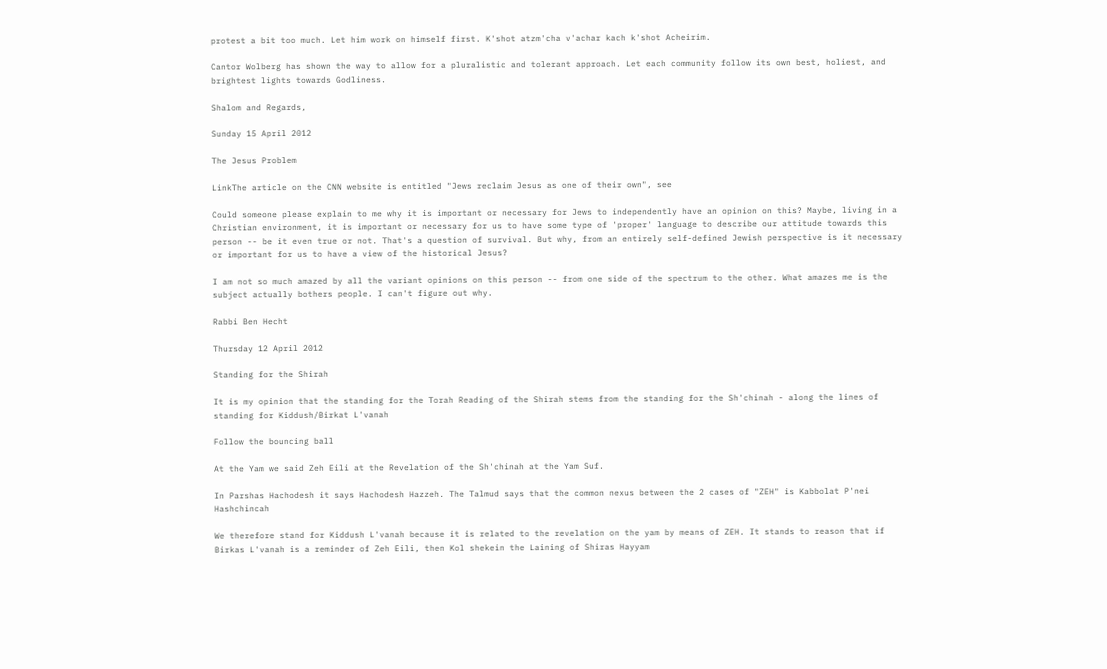protest a bit too much. Let him work on himself first. K'shot atzm'cha v'achar kach k'shot Acheirim.

Cantor Wolberg has shown the way to allow for a pluralistic and tolerant approach. Let each community follow its own best, holiest, and brightest lights towards Godliness.

Shalom and Regards,

Sunday 15 April 2012

The Jesus Problem

LinkThe article on the CNN website is entitled "Jews reclaim Jesus as one of their own", see

Could someone please explain to me why it is important or necessary for Jews to independently have an opinion on this? Maybe, living in a Christian environment, it is important or necessary for us to have some type of 'proper' language to describe our attitude towards this person -- be it even true or not. That's a question of survival. But why, from an entirely self-defined Jewish perspective is it necessary or important for us to have a view of the historical Jesus?

I am not so much amazed by all the variant opinions on this person -- from one side of the spectrum to the other. What amazes me is the subject actually bothers people. I can't figure out why.

Rabbi Ben Hecht

Thursday 12 April 2012

Standing for the Shirah

It is my opinion that the standing for the Torah Reading of the Shirah stems from the standing for the Sh'chinah - along the lines of standing for Kiddush/Birkat L'vanah

Follow the bouncing ball

At the Yam we said Zeh Eili at the Revelation of the Sh'chinah at the Yam Suf.

In Parshas Hachodesh it says Hachodesh Hazzeh. The Talmud says that the common nexus between the 2 cases of "ZEH" is Kabbolat P'nei Hashchincah

We therefore stand for Kiddush L'vanah because it is related to the revelation on the yam by means of ZEH. It stands to reason that if Birkas L'vanah is a reminder of Zeh Eili, then Kol shekein the Laining of Shiras Hayyam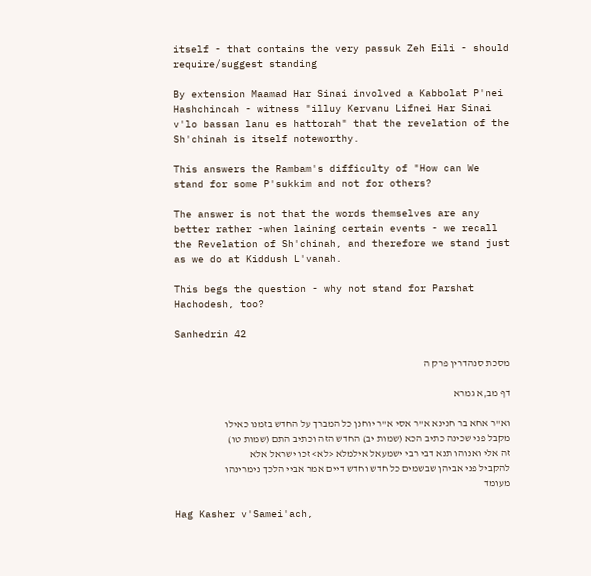itself - that contains the very passuk Zeh Eili - should require/suggest standing

By extension Maamad Har Sinai involved a Kabbolat P'nei Hashchincah - witness "illuy Kervanu Lifnei Har Sinai v'lo bassan lanu es hattorah" that the revelation of the Sh'chinah is itself noteworthy.

This answers the Rambam's difficulty of "How can We stand for some P'sukkim and not for others?

The answer is not that the words themselves are any better rather -when laining certain events - we recall the Revelation of Sh'chinah, and therefore we stand just as we do at Kiddush L'vanah.

This begs the question - why not stand for Parshat Hachodesh, too?

Sanhedrin 42

מסכת סנהדרין פרק ה

דף מב,א גמרא

וא"ר אחא בר חנינא א"ר אסי א"ר יוחנן כל המברך על החדש בזמנו כאילו מקבל פני שכינה כתיב הכא (שמות יב) החדש הזה וכתיב התם (שמות טו) זה אלי ואנוהו תנא דבי רבי ישמעאל אילמלא <לא> זכו ישראל אלא להקביל פני אביהן שבשמים כל חדש וחדש דיים אמר אביי הלכך נימרינהו מעומד

Hag Kasher v'Samei'ach,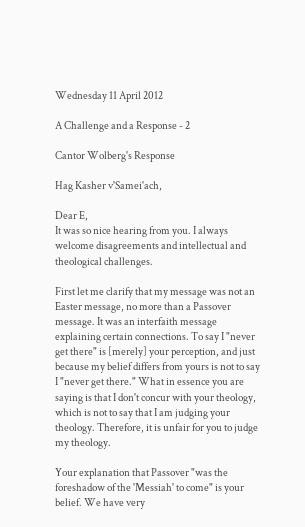Wednesday 11 April 2012

A Challenge and a Response - 2

Cantor Wolberg's Response

Hag Kasher v'Samei'ach,

Dear E,
It was so nice hearing from you. I always welcome disagreements and intellectual and theological challenges.

First let me clarify that my message was not an Easter message, no more than a Passover message. It was an interfaith message explaining certain connections. To say I "never get there" is [merely] your perception, and just because my belief differs from yours is not to say I "never get there." What in essence you are saying is that I don't concur with your theology, which is not to say that I am judging your theology. Therefore, it is unfair for you to judge my theology.

Your explanation that Passover "was the foreshadow of the 'Messiah' to come" is your belief. We have very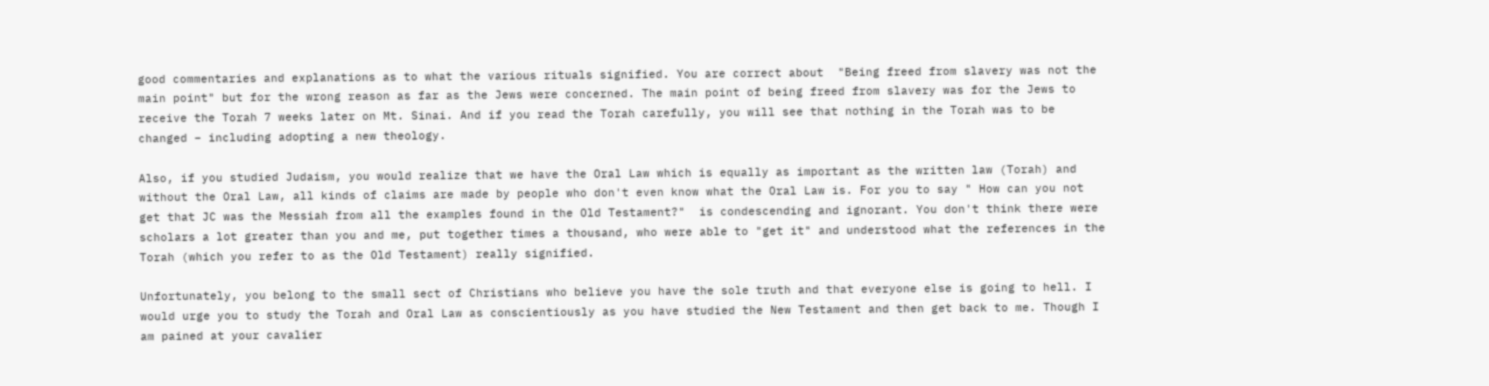good commentaries and explanations as to what the various rituals signified. You are correct about  "Being freed from slavery was not the main point" but for the wrong reason as far as the Jews were concerned. The main point of being freed from slavery was for the Jews to receive the Torah 7 weeks later on Mt. Sinai. And if you read the Torah carefully, you will see that nothing in the Torah was to be changed – including adopting a new theology.

Also, if you studied Judaism, you would realize that we have the Oral Law which is equally as important as the written law (Torah) and without the Oral Law, all kinds of claims are made by people who don't even know what the Oral Law is. For you to say " How can you not get that JC was the Messiah from all the examples found in the Old Testament?"  is condescending and ignorant. You don't think there were scholars a lot greater than you and me, put together times a thousand, who were able to "get it" and understood what the references in the Torah (which you refer to as the Old Testament) really signified.

Unfortunately, you belong to the small sect of Christians who believe you have the sole truth and that everyone else is going to hell. I would urge you to study the Torah and Oral Law as conscientiously as you have studied the New Testament and then get back to me. Though I am pained at your cavalier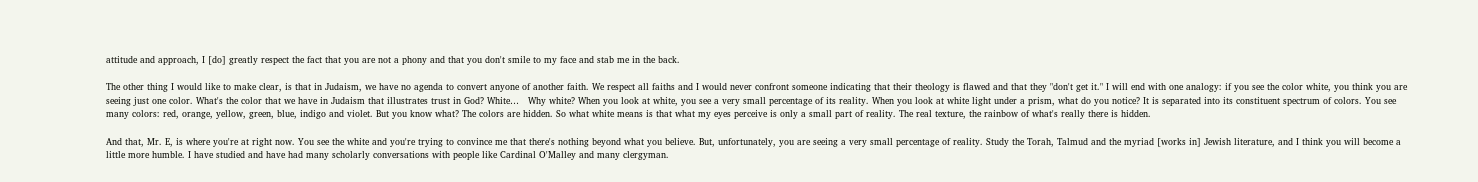attitude and approach, I [do] greatly respect the fact that you are not a phony and that you don't smile to my face and stab me in the back.

The other thing I would like to make clear, is that in Judaism, we have no agenda to convert anyone of another faith. We respect all faiths and I would never confront someone indicating that their theology is flawed and that they "don't get it." I will end with one analogy: if you see the color white, you think you are seeing just one color. What's the color that we have in Judaism that illustrates trust in God? White…   Why white? When you look at white, you see a very small percentage of its reality. When you look at white light under a prism, what do you notice? It is separated into its constituent spectrum of colors. You see many colors: red, orange, yellow, green, blue, indigo and violet. But you know what? The colors are hidden. So what white means is that what my eyes perceive is only a small part of reality. The real texture, the rainbow of what's really there is hidden.

And that, Mr. E, is where you're at right now. You see the white and you're trying to convince me that there's nothing beyond what you believe. But, unfortunately, you are seeing a very small percentage of reality. Study the Torah, Talmud and the myriad [works in] Jewish literature, and I think you will become a little more humble. I have studied and have had many scholarly conversations with people like Cardinal O'Malley and many clergyman.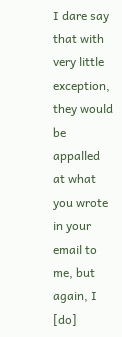I dare say that with very little exception, they would be appalled at what you wrote in your email to me, but again, I [do]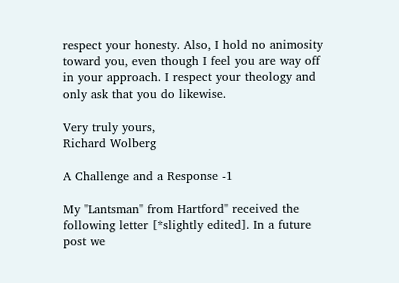respect your honesty. Also, I hold no animosity toward you, even though I feel you are way off in your approach. I respect your theology and only ask that you do likewise.

Very truly yours,
Richard Wolberg

A Challenge and a Response -1

My "Lantsman" from Hartford" received the following letter [*slightly edited]. In a future post we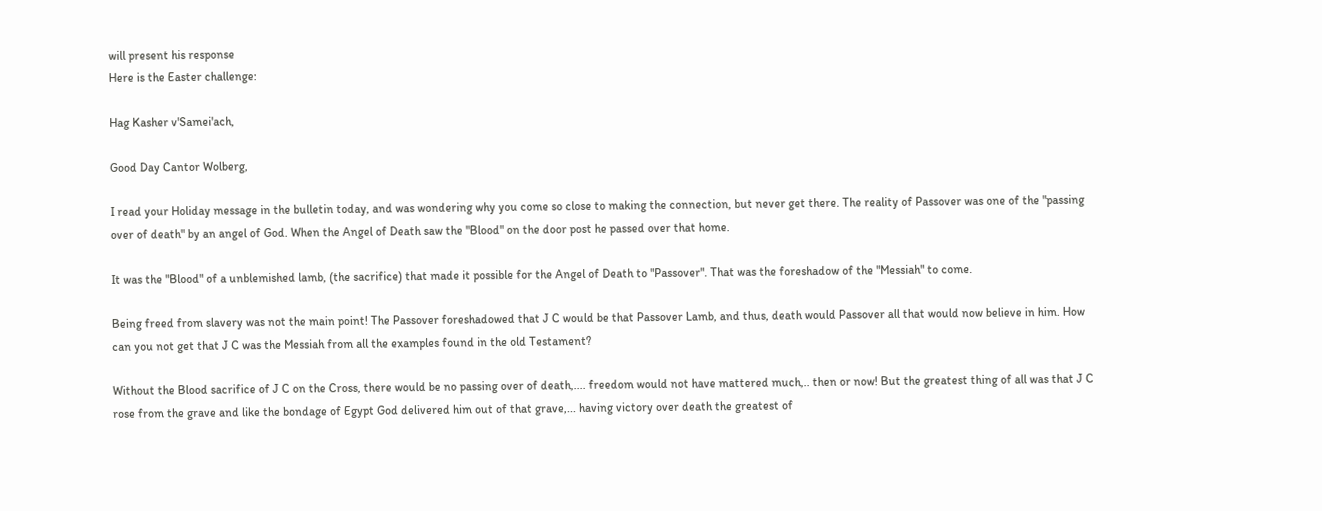will present his response
Here is the Easter challenge:

Hag Kasher v'Samei'ach,

Good Day Cantor Wolberg,

I read your Holiday message in the bulletin today, and was wondering why you come so close to making the connection, but never get there. The reality of Passover was one of the "passing over of death" by an angel of God. When the Angel of Death saw the "Blood" on the door post he passed over that home.

It was the "Blood" of a unblemished lamb, (the sacrifice) that made it possible for the Angel of Death to "Passover". That was the foreshadow of the "Messiah" to come.

Being freed from slavery was not the main point! The Passover foreshadowed that J C would be that Passover Lamb, and thus, death would Passover all that would now believe in him. How can you not get that J C was the Messiah from all the examples found in the old Testament?

Without the Blood sacrifice of J C on the Cross, there would be no passing over of death,.... freedom would not have mattered much,.. then or now! But the greatest thing of all was that J C rose from the grave and like the bondage of Egypt God delivered him out of that grave,... having victory over death the greatest of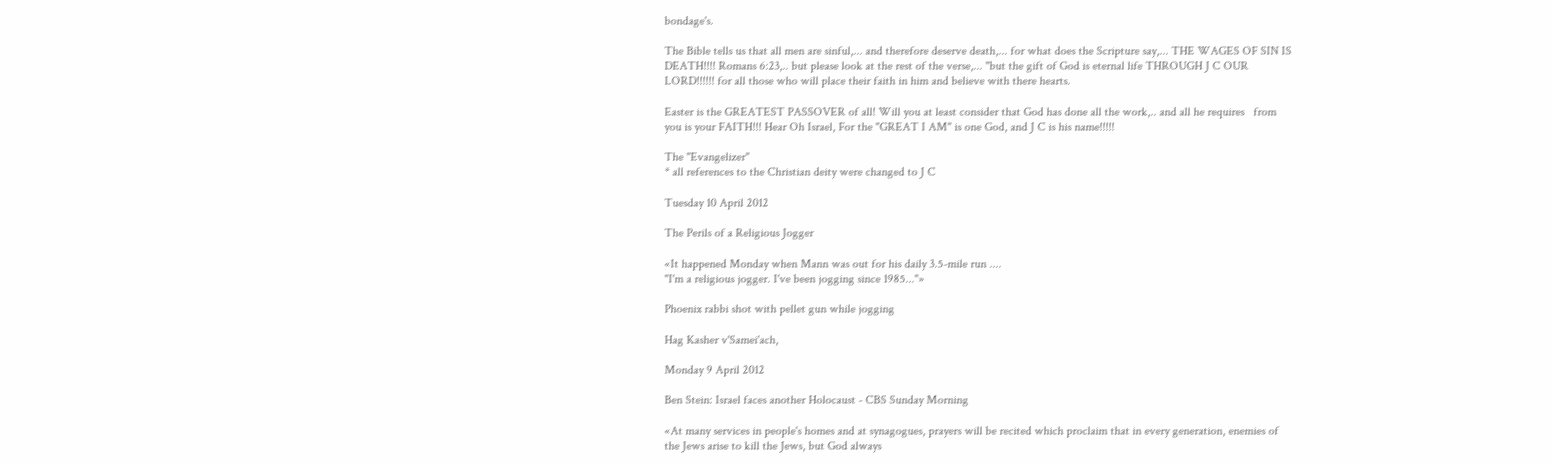bondage's.

The Bible tells us that all men are sinful,... and therefore deserve death,... for what does the Scripture say,... THE WAGES OF SIN IS DEATH!!!! Romans 6:23,.. but please look at the rest of the verse,... "but the gift of God is eternal life THROUGH J C OUR LORD!!!!!! for all those who will place their faith in him and believe with there hearts.

Easter is the GREATEST PASSOVER of all! Will you at least consider that God has done all the work,.. and all he requires   from you is your FAITH!!! Hear Oh Israel, For the "GREAT I AM" is one God, and J C is his name!!!!!

The "Evangelizer"
* all references to the Christian deity were changed to J C

Tuesday 10 April 2012

The Perils of a Religious Jogger

«It happened Monday when Mann was out for his daily 3.5-mile run ....
"I'm a religious jogger. I've been jogging since 1985..."»

Phoenix rabbi shot with pellet gun while jogging

Hag Kasher v'Samei'ach,

Monday 9 April 2012

Ben Stein: Israel faces another Holocaust - CBS Sunday Morning

«At many services in people's homes and at synagogues, prayers will be recited which proclaim that in every generation, enemies of the Jews arise to kill the Jews, but God always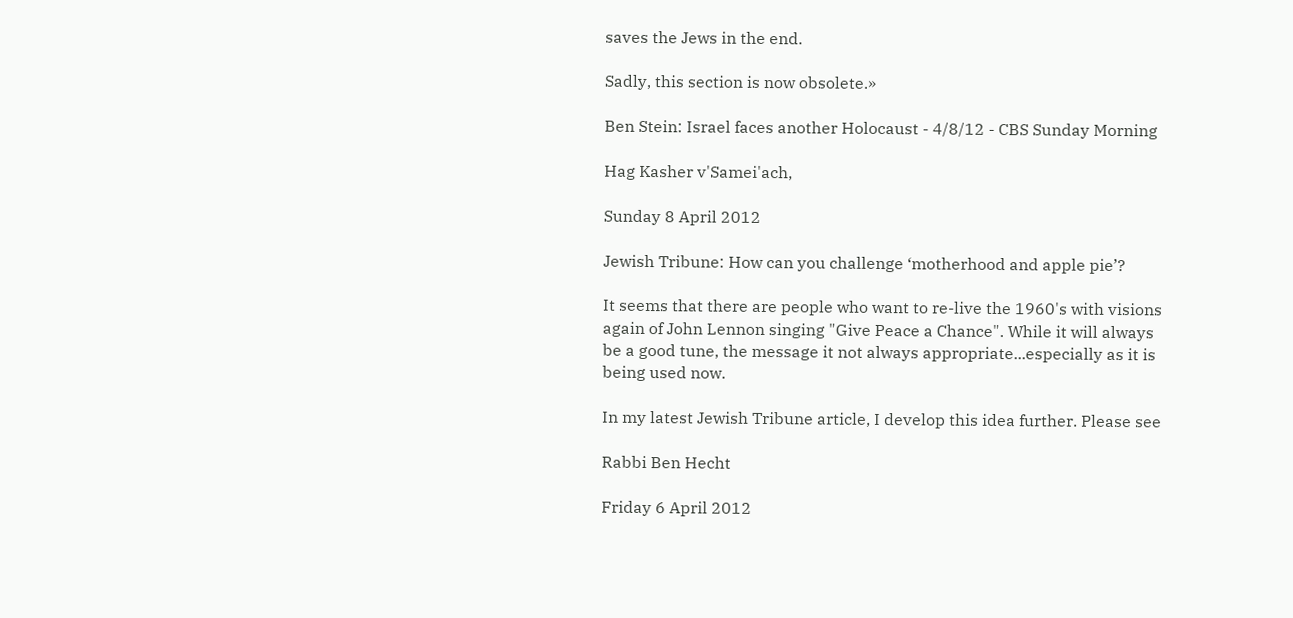saves the Jews in the end.

Sadly, this section is now obsolete.»

Ben Stein: Israel faces another Holocaust - 4/8/12 - CBS Sunday Morning

Hag Kasher v'Samei'ach,

Sunday 8 April 2012

Jewish Tribune: How can you challenge ‘motherhood and apple pie’?

It seems that there are people who want to re-live the 1960's with visions again of John Lennon singing "Give Peace a Chance". While it will always be a good tune, the message it not always appropriate...especially as it is being used now.

In my latest Jewish Tribune article, I develop this idea further. Please see

Rabbi Ben Hecht

Friday 6 April 2012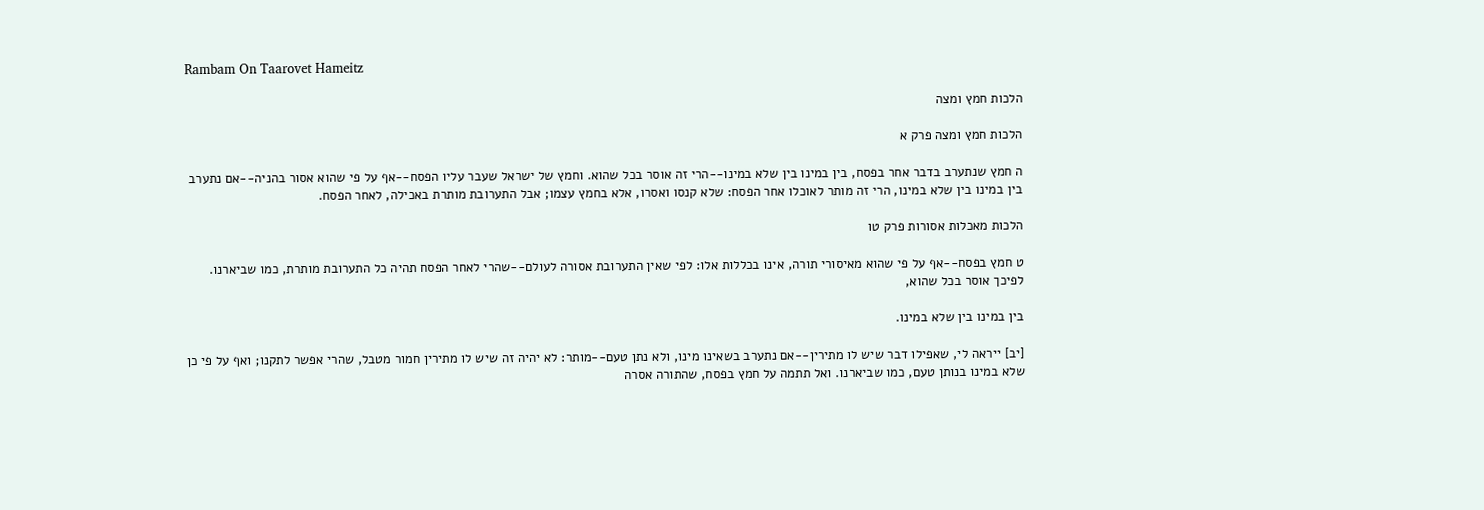Rambam On Taarovet Hameitz

הלכות חמץ ומצה

הלכות חמץ ומצה פרק א

ה חמץ שנתערב בדבר אחר בפסח, בין במינו בין שלא במינו--הרי זה אוסר בכל שהוא. וחמץ של ישראל שעבר עליו הפסח--אף על פי שהוא אסור בהניה--אם נתערב בין במינו בין שלא במינו, הרי זה מותר לאוכלו אחר הפסח: שלא קנסו ואסרו, אלא בחמץ עצמו; אבל התערובת מותרת באכילה, לאחר הפסח.

הלכות מאכלות אסורות פרק טו

ט חמץ בפסח--אף על פי שהוא מאיסורי תורה, אינו בכללות אלו: לפי שאין התערובת אסורה לעולם--שהרי לאחר הפסח תהיה כל התערובת מותרת, כמו שביארנו. לפיכך אוסר בכל שהוא,

בין במינו בין שלא במינו.

[יב] ייראה לי, שאפילו דבר שיש לו מתירין--אם נתערב בשאינו מינו, ולא נתן טעם--מותר: לא יהיה זה שיש לו מתירין חמור מטבל, שהרי אפשר לתקנו; ואף על פי כן שלא במינו בנותן טעם, כמו שביארנו. ואל תתמה על חמץ בפסח, שהתורה אסרה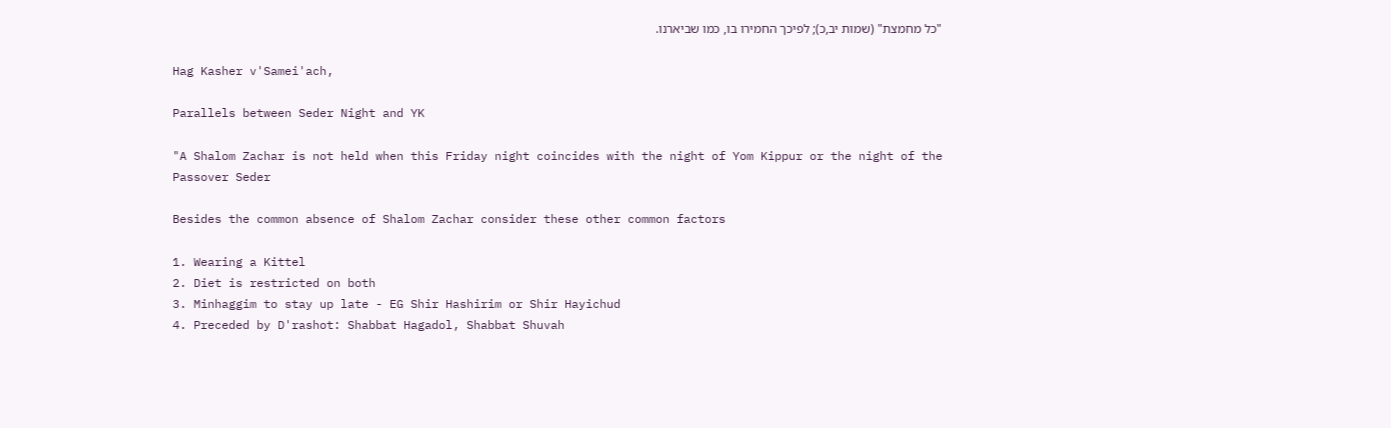"כל מחמצת" (שמות יב,כ); לפיכך החמירו בו, כמו שביארנו.

Hag Kasher v'Samei'ach,

Parallels between Seder Night and YK

"A Shalom Zachar is not held when this Friday night coincides with the night of Yom Kippur or the night of the Passover Seder

Besides the common absence of Shalom Zachar consider these other common factors

1. Wearing a Kittel
2. Diet is restricted on both
3. Minhaggim to stay up late - EG Shir Hashirim or Shir Hayichud
4. Preceded by D'rashot: Shabbat Hagadol, Shabbat Shuvah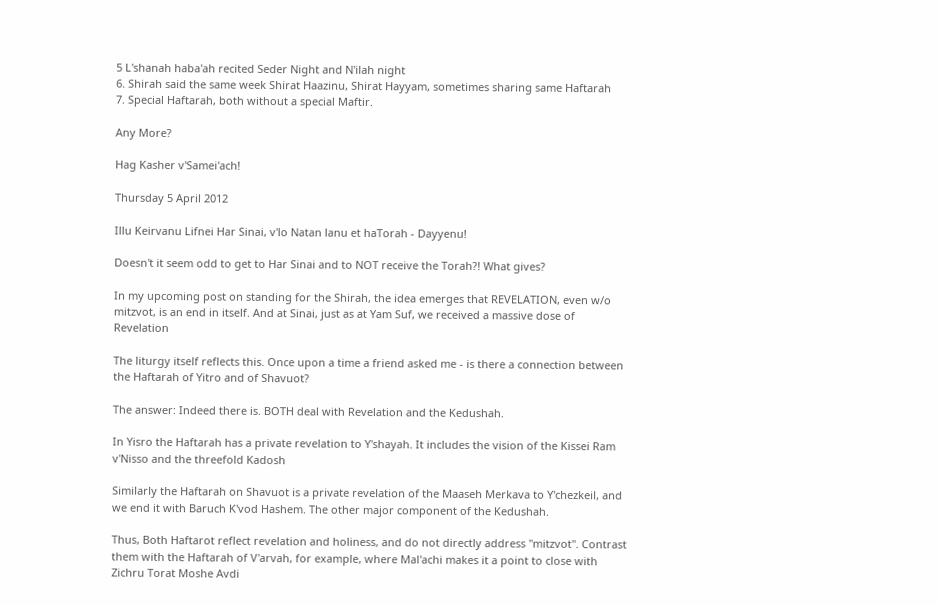5 L'shanah haba'ah recited Seder Night and N'ilah night
6. Shirah said the same week Shirat Haazinu, Shirat Hayyam, sometimes sharing same Haftarah
7. Special Haftarah, both without a special Maftir.

Any More?

Hag Kasher v'Samei'ach!

Thursday 5 April 2012

Illu Keirvanu Lifnei Har Sinai, v'lo Natan lanu et haTorah - Dayyenu!

Doesn't it seem odd to get to Har Sinai and to NOT receive the Torah?! What gives?

In my upcoming post on standing for the Shirah, the idea emerges that REVELATION, even w/o mitzvot, is an end in itself. And at Sinai, just as at Yam Suf, we received a massive dose of Revelation

The liturgy itself reflects this. Once upon a time a friend asked me - is there a connection between the Haftarah of Yitro and of Shavuot?

The answer: Indeed there is. BOTH deal with Revelation and the Kedushah.

In Yisro the Haftarah has a private revelation to Y'shayah. It includes the vision of the Kissei Ram v'Nisso and the threefold Kadosh

Similarly the Haftarah on Shavuot is a private revelation of the Maaseh Merkava to Y'chezkeil, and we end it with Baruch K'vod Hashem. The other major component of the Kedushah.

Thus, Both Haftarot reflect revelation and holiness, and do not directly address "mitzvot". Contrast them with the Haftarah of V'arvah, for example, where Mal'achi makes it a point to close with Zichru Torat Moshe Avdi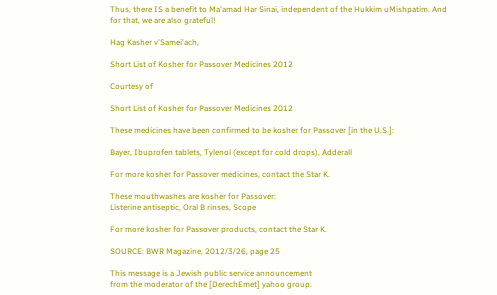Thus, there IS a benefit to Ma'amad Har Sinai, independent of the Hukkim uMishpatim. And for that, we are also grateful!

Hag Kasher v'Samei'ach,

Short List of Kosher for Passover Medicines 2012

Courtesy of

Short List of Kosher for Passover Medicines 2012

These medicines have been confirmed to be kosher for Passover [in the U.S.]:

Bayer, Ibuprofen tablets, Tylenol (except for cold drops), Adderall

For more kosher for Passover medicines, contact the Star K.

These mouthwashes are kosher for Passover:
Listerine antiseptic, Oral B rinses, Scope

For more kosher for Passover products, contact the Star K.

SOURCE: BWR Magazine, 2012/3/26, page 25

This message is a Jewish public service announcement
from the moderator of the [DerechEmet] yahoo group.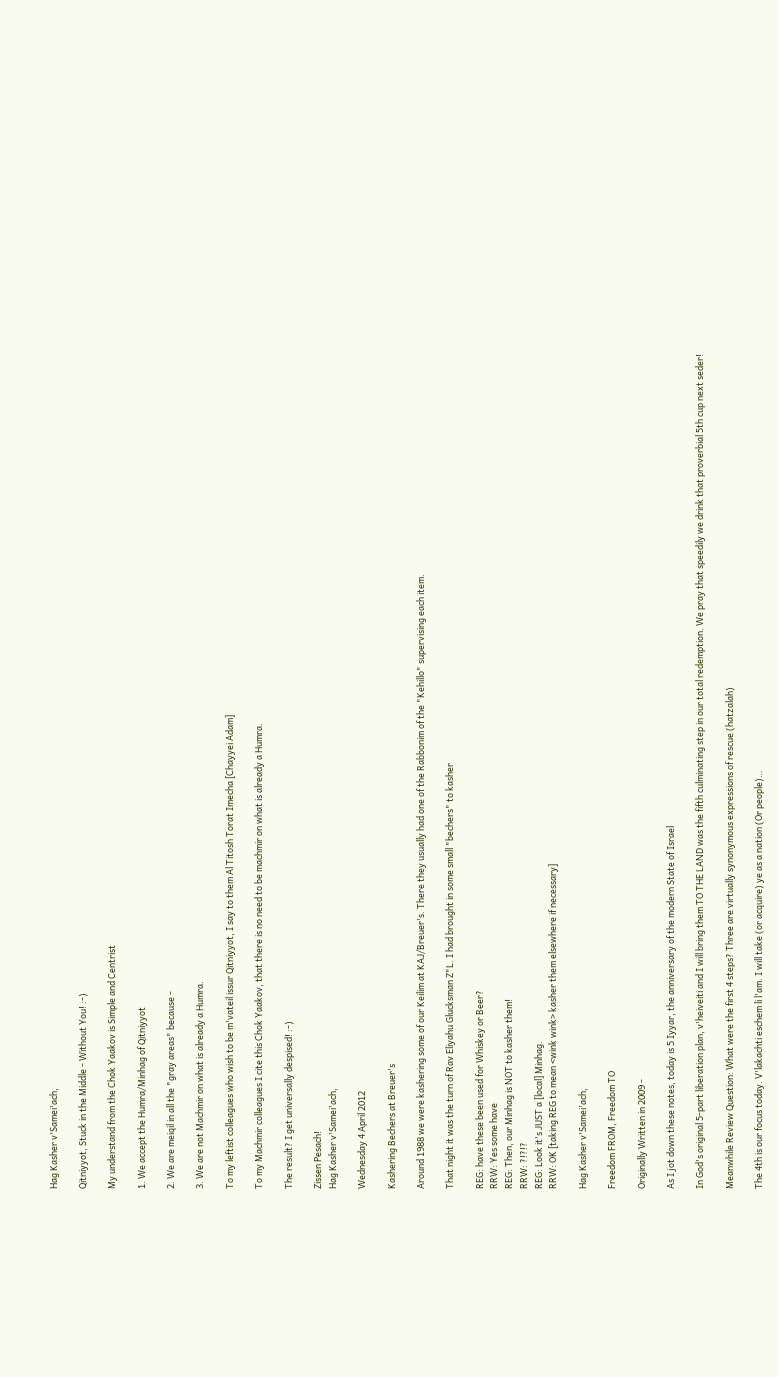Hag Kasher v'Samei'ach,

Qitniyyot, Stuck in the Middle - Without You! :-)

My understand from the Chok Yaakov is Simple and Centrist

1. We accept the Humra/Minhag of Qitniyyot

2. We are meiqil in all the "gray areas" because -

3. We are not Machmir on what is already a Humra.

To my leftist colleagues who wish to be m'vateil issur Qitniyyot, I say to them Al Titosh Torat Imecha [Chayyei Adam]

To my Machmir colleagues I cite this Chok Yaakov, that there is no need to be machmir on what is already a Humra.

The result? I get universally despised! :-)

Zissen Pesach!
Hag Kasher v'Samei'ach,

Wednesday 4 April 2012

Kashering Bechers at Breuer's

Around 1988 we were kashering some of our Keilim at KAJ/Breuer's. There they usually had one of the Rabbonim of the "Kehillo" supervising each item.

That night it was the turn of Rav Eliyahu Glucksman Z"L. I had brought in some small "bechers" to kasher

REG: have these been used for Whiskey or Beer?
RRW: Yes some have
REG: Then, our Minhag is NOT to kasher them!
RRW: ?!?!?
REG: Look it's JUST a [local] Minhag.
RRW: OK [taking REG to mean <wink wink> kasher them elsewhere if necessary]

Hag Kasher v'Samei'ach,

Freedom FROM, Freedom TO

Originally Written in 2009 -

As I jot down these notes, today is 5 Iyyar, the anniversary of the modern State of Israel

In God's original 5-part liberation plan, v'heiveiti and I will bring them TO THE LAND was the fifth culminating step in our total redemption. We pray that speedily we drink that proverbial 5th cup next seder!

Meanwhile Review Question: What were the first 4 steps? Three are virtually synonymous expressions of rescue (hatzalah)

The 4th is our focus today. V'lakachti eschem li l'am. I will take (or acquire) ye as a nation (Or people)…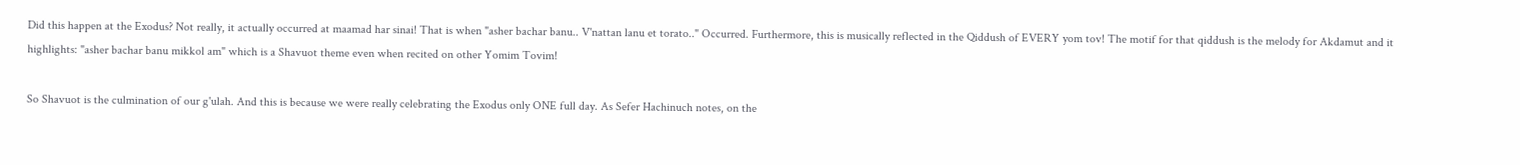Did this happen at the Exodus? Not really, it actually occurred at maamad har sinai! That is when "asher bachar banu.. V'nattan lanu et torato.." Occurred. Furthermore, this is musically reflected in the Qiddush of EVERY yom tov! The motif for that qiddush is the melody for Akdamut and it highlights: "asher bachar banu mikkol am" which is a Shavuot theme even when recited on other Yomim Tovim!

So Shavuot is the culmination of our g'ulah. And this is because we were really celebrating the Exodus only ONE full day. As Sefer Hachinuch notes, on the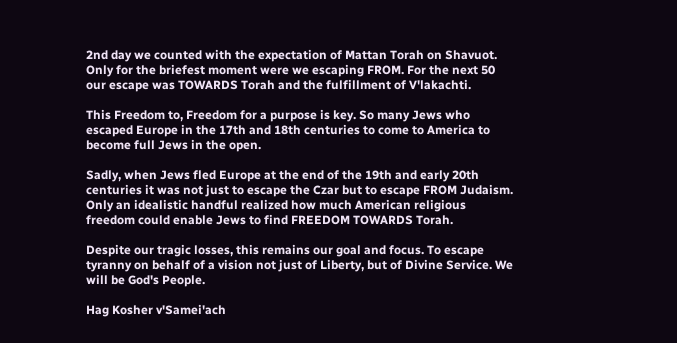2nd day we counted with the expectation of Mattan Torah on Shavuot. Only for the briefest moment were we escaping FROM. For the next 50 our escape was TOWARDS Torah and the fulfillment of V'lakachti.

This Freedom to, Freedom for a purpose is key. So many Jews who escaped Europe in the 17th and 18th centuries to come to America to become full Jews in the open.

Sadly, when Jews fled Europe at the end of the 19th and early 20th centuries it was not just to escape the Czar but to escape FROM Judaism. Only an idealistic handful realized how much American religious freedom could enable Jews to find FREEDOM TOWARDS Torah.

Despite our tragic losses, this remains our goal and focus. To escape tyranny on behalf of a vision not just of Liberty, but of Divine Service. We will be God's People.

Hag Kosher v'Samei'ach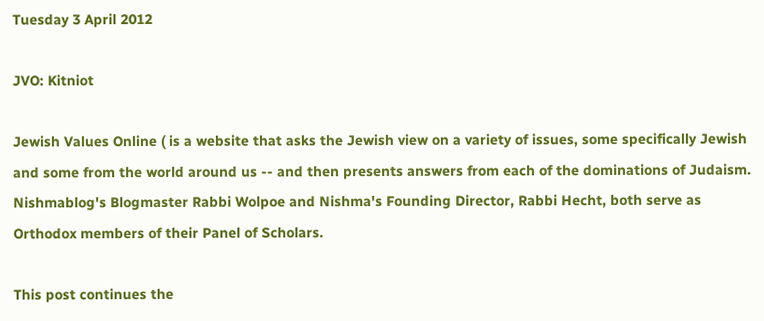Tuesday 3 April 2012

JVO: Kitniot

Jewish Values Online ( is a website that asks the Jewish view on a variety of issues, some specifically Jewish and some from the world around us -- and then presents answers from each of the dominations of Judaism. Nishmablog's Blogmaster Rabbi Wolpoe and Nishma's Founding Director, Rabbi Hecht, both serve as Orthodox members of their Panel of Scholars.

This post continues the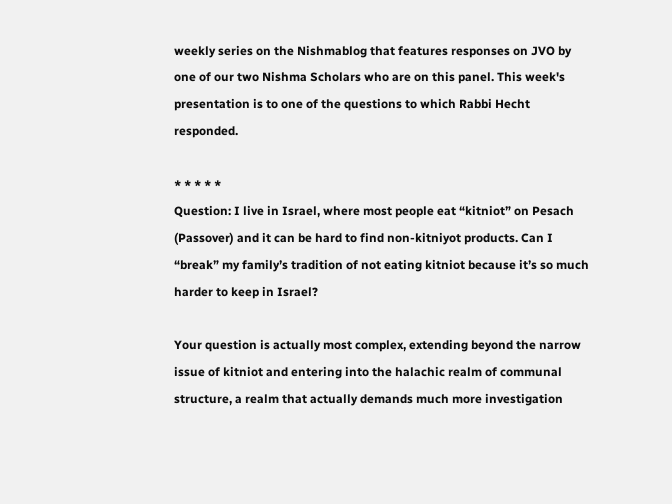weekly series on the Nishmablog that features responses on JVO by one of our two Nishma Scholars who are on this panel. This week's presentation is to one of the questions to which Rabbi Hecht responded.

* * * * *
Question: I live in Israel, where most people eat “kitniot” on Pesach (Passover) and it can be hard to find non-kitniyot products. Can I “break” my family’s tradition of not eating kitniot because it’s so much harder to keep in Israel?

Your question is actually most complex, extending beyond the narrow issue of kitniot and entering into the halachic realm of communal structure, a realm that actually demands much more investigation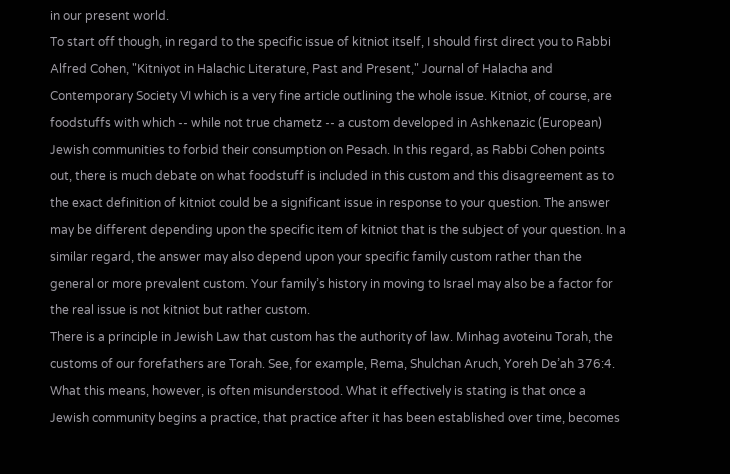in our present world.
To start off though, in regard to the specific issue of kitniot itself, I should first direct you to Rabbi Alfred Cohen, "Kitniyot in Halachic Literature, Past and Present," Journal of Halacha and Contemporary Society VI which is a very fine article outlining the whole issue. Kitniot, of course, are foodstuffs with which -- while not true chametz -- a custom developed in Ashkenazic (European) Jewish communities to forbid their consumption on Pesach. In this regard, as Rabbi Cohen points out, there is much debate on what foodstuff is included in this custom and this disagreement as to the exact definition of kitniot could be a significant issue in response to your question. The answer may be different depending upon the specific item of kitniot that is the subject of your question. In a similar regard, the answer may also depend upon your specific family custom rather than the general or more prevalent custom. Your family’s history in moving to Israel may also be a factor for the real issue is not kitniot but rather custom.
There is a principle in Jewish Law that custom has the authority of law. Minhag avoteinu Torah, the customs of our forefathers are Torah. See, for example, Rema, Shulchan Aruch, Yoreh De’ah 376:4. What this means, however, is often misunderstood. What it effectively is stating is that once a Jewish community begins a practice, that practice after it has been established over time, becomes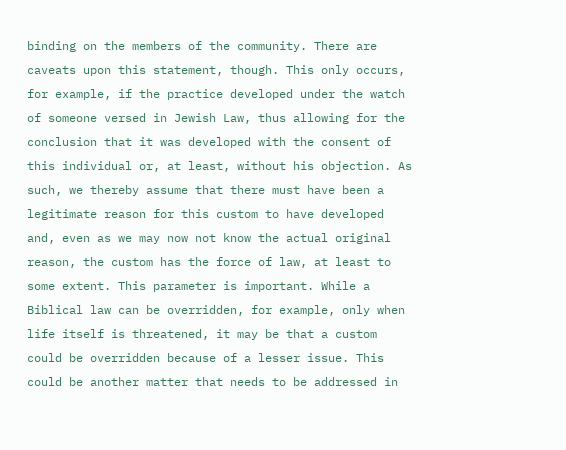binding on the members of the community. There are caveats upon this statement, though. This only occurs, for example, if the practice developed under the watch of someone versed in Jewish Law, thus allowing for the conclusion that it was developed with the consent of this individual or, at least, without his objection. As such, we thereby assume that there must have been a legitimate reason for this custom to have developed and, even as we may now not know the actual original reason, the custom has the force of law, at least to some extent. This parameter is important. While a Biblical law can be overridden, for example, only when life itself is threatened, it may be that a custom could be overridden because of a lesser issue. This could be another matter that needs to be addressed in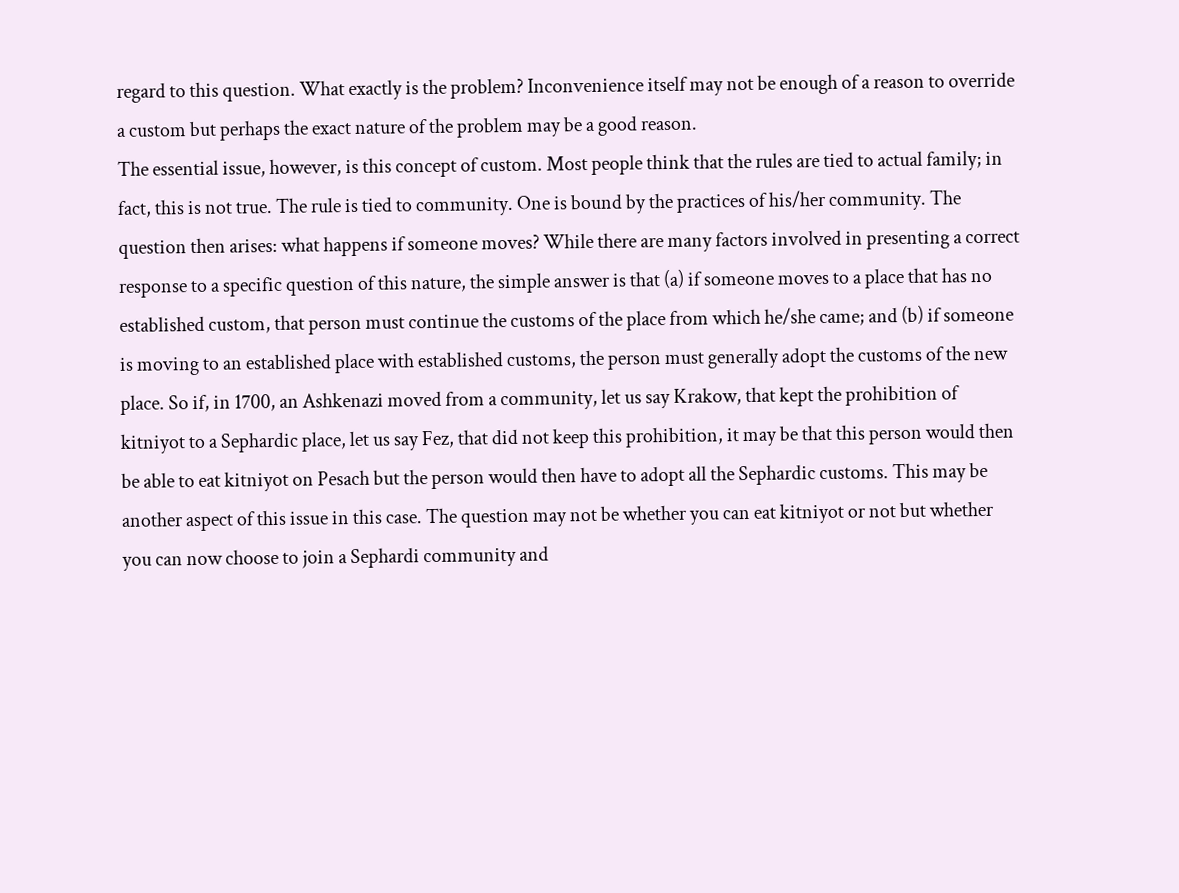regard to this question. What exactly is the problem? Inconvenience itself may not be enough of a reason to override a custom but perhaps the exact nature of the problem may be a good reason.
The essential issue, however, is this concept of custom. Most people think that the rules are tied to actual family; in fact, this is not true. The rule is tied to community. One is bound by the practices of his/her community. The question then arises: what happens if someone moves? While there are many factors involved in presenting a correct response to a specific question of this nature, the simple answer is that (a) if someone moves to a place that has no established custom, that person must continue the customs of the place from which he/she came; and (b) if someone is moving to an established place with established customs, the person must generally adopt the customs of the new place. So if, in 1700, an Ashkenazi moved from a community, let us say Krakow, that kept the prohibition of kitniyot to a Sephardic place, let us say Fez, that did not keep this prohibition, it may be that this person would then be able to eat kitniyot on Pesach but the person would then have to adopt all the Sephardic customs. This may be another aspect of this issue in this case. The question may not be whether you can eat kitniyot or not but whether you can now choose to join a Sephardi community and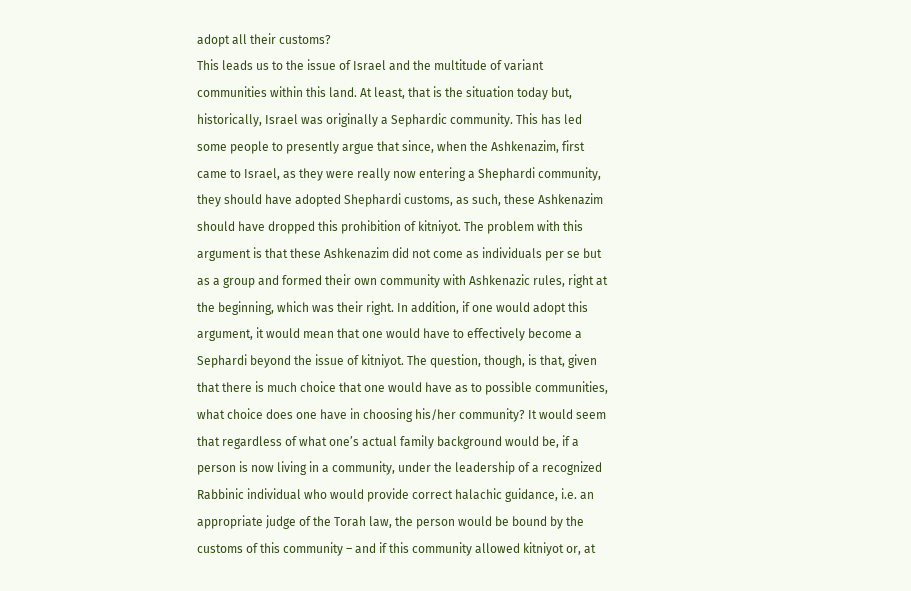adopt all their customs?
This leads us to the issue of Israel and the multitude of variant communities within this land. At least, that is the situation today but, historically, Israel was originally a Sephardic community. This has led some people to presently argue that since, when the Ashkenazim, first came to Israel, as they were really now entering a Shephardi community, they should have adopted Shephardi customs, as such, these Ashkenazim should have dropped this prohibition of kitniyot. The problem with this argument is that these Ashkenazim did not come as individuals per se but as a group and formed their own community with Ashkenazic rules, right at the beginning, which was their right. In addition, if one would adopt this argument, it would mean that one would have to effectively become a Sephardi beyond the issue of kitniyot. The question, though, is that, given that there is much choice that one would have as to possible communities, what choice does one have in choosing his/her community? It would seem that regardless of what one’s actual family background would be, if a person is now living in a community, under the leadership of a recognized Rabbinic individual who would provide correct halachic guidance, i.e. an appropriate judge of the Torah law, the person would be bound by the customs of this community – and if this community allowed kitniyot or, at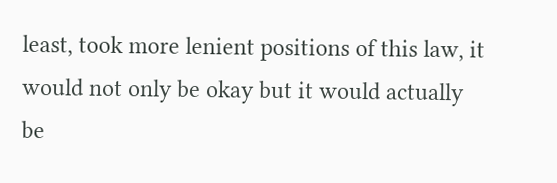least, took more lenient positions of this law, it would not only be okay but it would actually be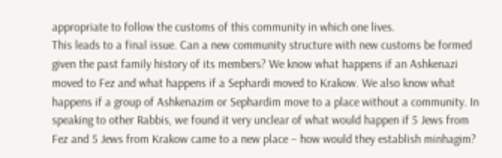appropriate to follow the customs of this community in which one lives.
This leads to a final issue. Can a new community structure with new customs be formed given the past family history of its members? We know what happens if an Ashkenazi moved to Fez and what happens if a Sephardi moved to Krakow. We also know what happens if a group of Ashkenazim or Sephardim move to a place without a community. In speaking to other Rabbis, we found it very unclear of what would happen if 5 Jews from Fez and 5 Jews from Krakow came to a new place – how would they establish minhagim?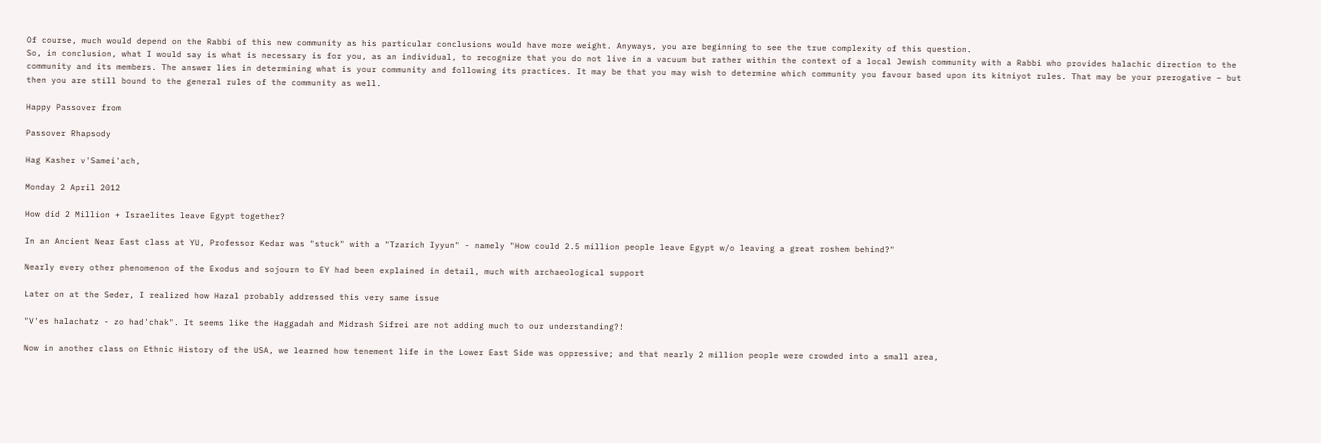Of course, much would depend on the Rabbi of this new community as his particular conclusions would have more weight. Anyways, you are beginning to see the true complexity of this question.
So, in conclusion, what I would say is what is necessary is for you, as an individual, to recognize that you do not live in a vacuum but rather within the context of a local Jewish community with a Rabbi who provides halachic direction to the community and its members. The answer lies in determining what is your community and following its practices. It may be that you may wish to determine which community you favour based upon its kitniyot rules. That may be your prerogative – but then you are still bound to the general rules of the community as well.

Happy Passover from

Passover Rhapsody

Hag Kasher v'Samei'ach,

Monday 2 April 2012

How did 2 Million + Israelites leave Egypt together?

In an Ancient Near East class at YU, Professor Kedar was "stuck" with a "Tzarich Iyyun" - namely "How could 2.5 million people leave Egypt w/o leaving a great roshem behind?"

Nearly every other phenomenon of the Exodus and sojourn to EY had been explained in detail, much with archaeological support

Later on at the Seder, I realized how Hazal probably addressed this very same issue

"V'es halachatz - zo had'chak". It seems like the Haggadah and Midrash Sifrei are not adding much to our understanding?!

Now in another class on Ethnic History of the USA, we learned how tenement life in the Lower East Side was oppressive; and that nearly 2 million people were crowded into a small area,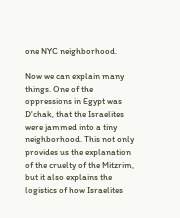one NYC neighborhood.

Now we can explain many things. One of the oppressions in Egypt was D'chak, that the Israelites were jammed into a tiny neighborhood. This not only provides us the explanation of the cruelty of the Mitzrim, but it also explains the logistics of how Israelites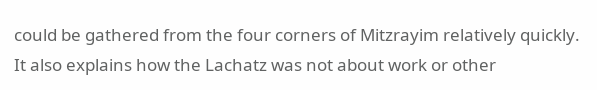could be gathered from the four corners of Mitzrayim relatively quickly. It also explains how the Lachatz was not about work or other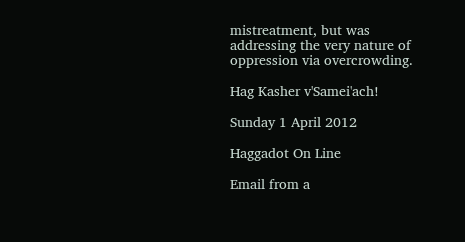mistreatment, but was addressing the very nature of oppression via overcrowding.

Hag Kasher v'Samei'ach!

Sunday 1 April 2012

Haggadot On Line

Email from a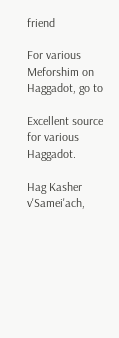friend

For various Meforshim on Haggadot, go to

Excellent source for various Haggadot.

Hag Kasher v'Samei'ach,